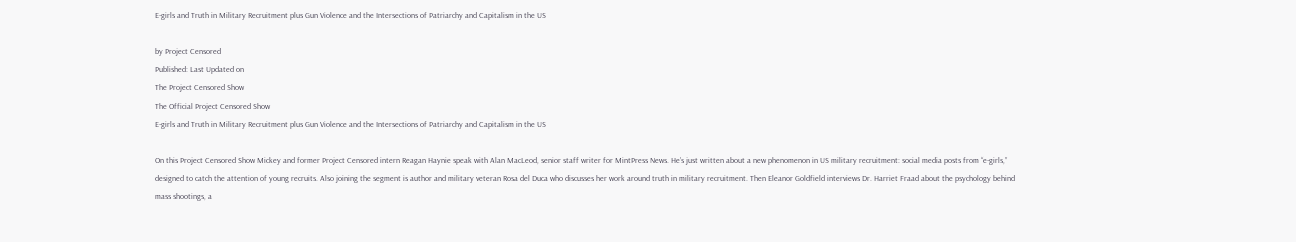E-girls and Truth in Military Recruitment plus Gun Violence and the Intersections of Patriarchy and Capitalism in the US

by Project Censored
Published: Last Updated on
The Project Censored Show
The Official Project Censored Show
E-girls and Truth in Military Recruitment plus Gun Violence and the Intersections of Patriarchy and Capitalism in the US

On this Project Censored Show Mickey and former Project Censored intern Reagan Haynie speak with Alan MacLeod, senior staff writer for MintPress News. He’s just written about a new phenomenon in US military recruitment: social media posts from “e-girls,” designed to catch the attention of young recruits. Also joining the segment is author and military veteran Rosa del Duca who discusses her work around truth in military recruitment. Then Eleanor Goldfield interviews Dr. Harriet Fraad about the psychology behind mass shootings, a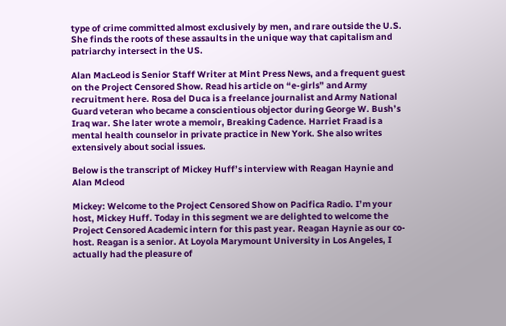type of crime committed almost exclusively by men, and rare outside the U.S. She finds the roots of these assaults in the unique way that capitalism and patriarchy intersect in the US.

Alan MacLeod is Senior Staff Writer at Mint Press News, and a frequent guest on the Project Censored Show. Read his article on “e-girls” and Army recruitment here. Rosa del Duca is a freelance journalist and Army National Guard veteran who became a conscientious objector during George W. Bush’s Iraq war. She later wrote a memoir, Breaking Cadence. Harriet Fraad is a mental health counselor in private practice in New York. She also writes extensively about social issues.

Below is the transcript of Mickey Huff’s interview with Reagan Haynie and Alan Mcleod

Mickey: Welcome to the Project Censored Show on Pacifica Radio. I’m your host, Mickey Huff. Today in this segment we are delighted to welcome the Project Censored Academic intern for this past year. Reagan Haynie as our co-host. Reagan is a senior. At Loyola Marymount University in Los Angeles, I actually had the pleasure of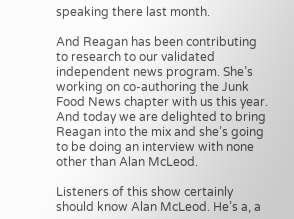speaking there last month.

And Reagan has been contributing to research to our validated independent news program. She’s working on co-authoring the Junk Food News chapter with us this year. And today we are delighted to bring Reagan into the mix and she’s going to be doing an interview with none other than Alan McLeod.

Listeners of this show certainly should know Alan McLeod. He’s a, a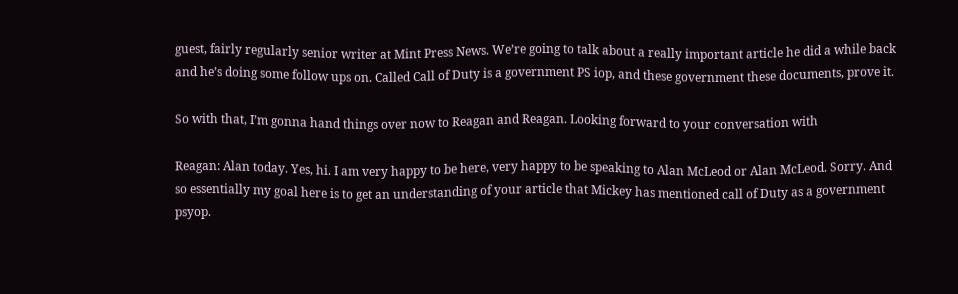guest, fairly regularly senior writer at Mint Press News. We’re going to talk about a really important article he did a while back and he’s doing some follow ups on. Called Call of Duty is a government PS iop, and these government these documents, prove it.

So with that, I’m gonna hand things over now to Reagan and Reagan. Looking forward to your conversation with

Reagan: Alan today. Yes, hi. I am very happy to be here, very happy to be speaking to Alan McLeod or Alan McLeod. Sorry. And so essentially my goal here is to get an understanding of your article that Mickey has mentioned call of Duty as a government psyop.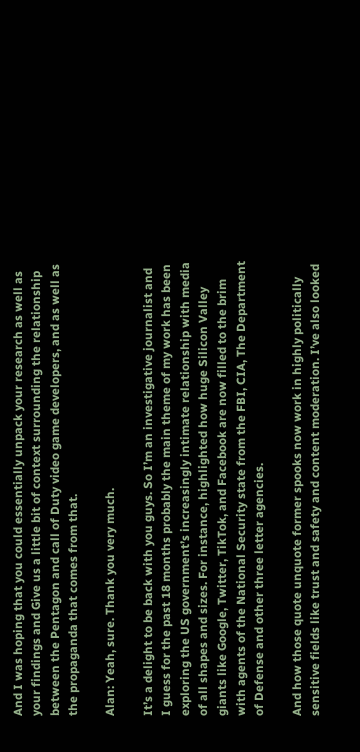And I was hoping that you could essentially unpack your research as well as your findings and Give us a little bit of context surrounding the relationship between the Pentagon and call of Duty video game developers, and as well as the propaganda that comes from that.

Alan: Yeah, sure. Thank you very much.

It’s a delight to be back with you guys. So I’m an investigative journalist and I guess for the past 18 months probably the main theme of my work has been exploring the US government’s increasingly intimate relationship with media of all shapes and sizes. For instance, highlighted how huge Silicon Valley giants like Google, Twitter, TikTok, and Facebook are now filled to the brim with agents of the National Security state from the FBI, CIA, The Department of Defense and other three letter agencies.

And how those quote unquote former spooks now work in highly politically sensitive fields like trust and safety and content moderation. I’ve also looked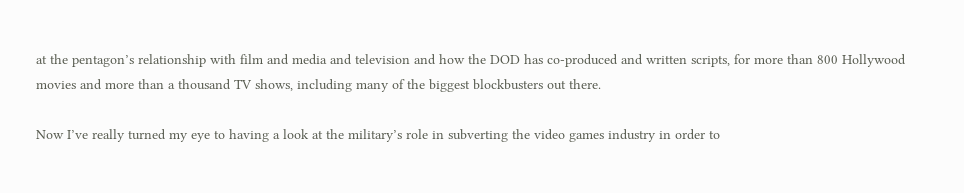at the pentagon’s relationship with film and media and television and how the DOD has co-produced and written scripts, for more than 800 Hollywood movies and more than a thousand TV shows, including many of the biggest blockbusters out there.

Now I’ve really turned my eye to having a look at the military’s role in subverting the video games industry in order to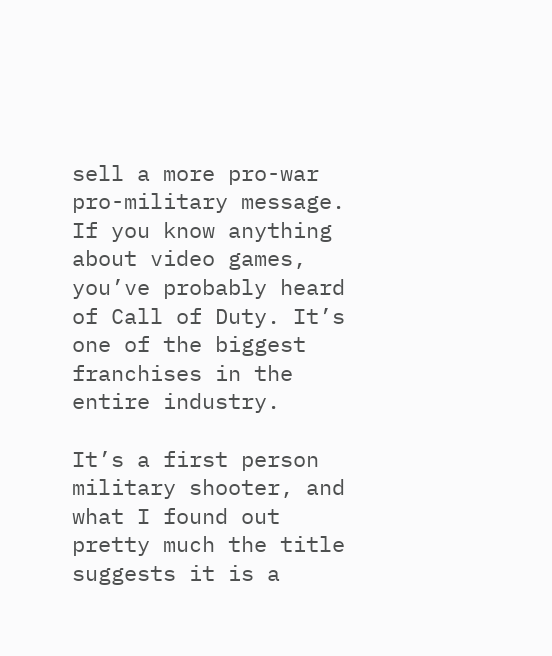sell a more pro-war pro-military message. If you know anything about video games, you’ve probably heard of Call of Duty. It’s one of the biggest franchises in the entire industry.

It’s a first person military shooter, and what I found out pretty much the title suggests it is a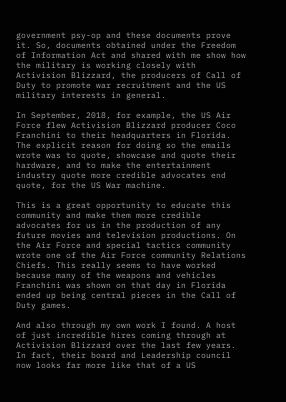government psy-op and these documents prove it. So, documents obtained under the Freedom of Information Act and shared with me show how the military is working closely with Activision Blizzard, the producers of Call of Duty to promote war recruitment and the US military interests in general.

In September, 2018, for example, the US Air Force flew Activision Blizzard producer Coco Franchini to their headquarters in Florida. The explicit reason for doing so the emails wrote was to quote, showcase and quote their hardware, and to make the entertainment industry quote more credible advocates end quote, for the US War machine.

This is a great opportunity to educate this community and make them more credible advocates for us in the production of any future movies and television productions. On the Air Force and special tactics community wrote one of the Air Force community Relations Chiefs. This really seems to have worked because many of the weapons and vehicles Franchini was shown on that day in Florida ended up being central pieces in the Call of Duty games.

And also through my own work I found. A host of just incredible hires coming through at Activision Blizzard over the last few years. In fact, their board and Leadership council now looks far more like that of a US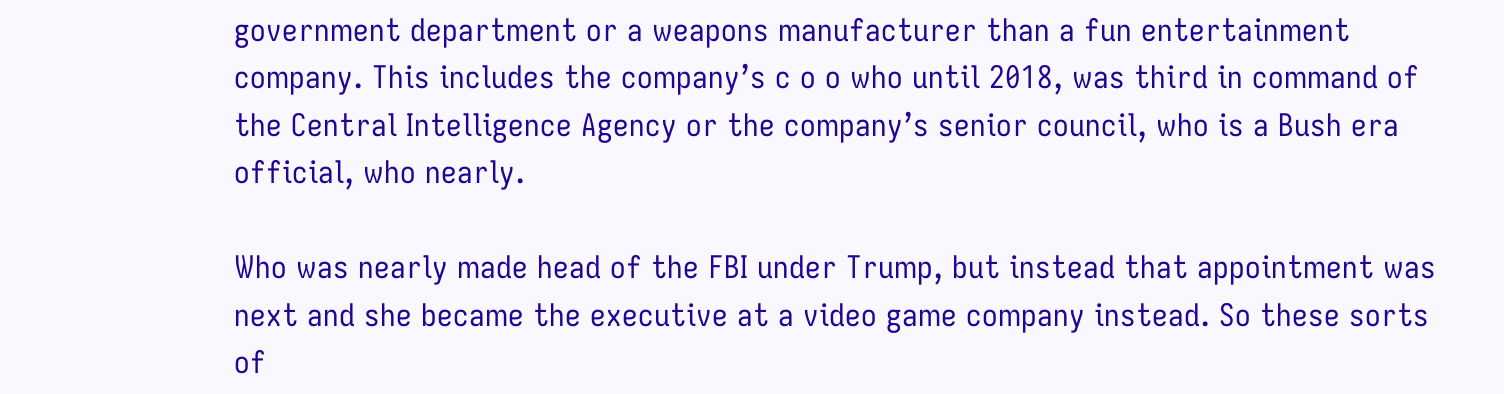government department or a weapons manufacturer than a fun entertainment company. This includes the company’s c o o who until 2018, was third in command of the Central Intelligence Agency or the company’s senior council, who is a Bush era official, who nearly.

Who was nearly made head of the FBI under Trump, but instead that appointment was next and she became the executive at a video game company instead. So these sorts of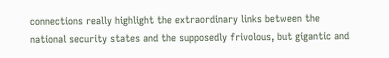connections really highlight the extraordinary links between the national security states and the supposedly frivolous, but gigantic and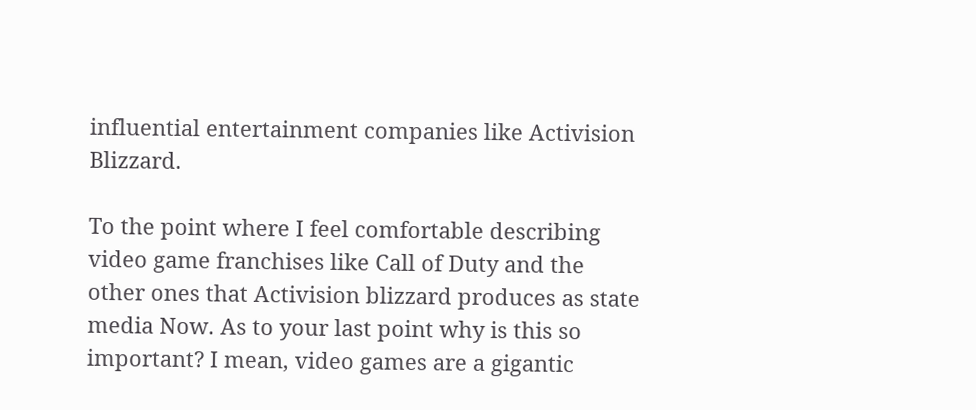influential entertainment companies like Activision Blizzard.

To the point where I feel comfortable describing video game franchises like Call of Duty and the other ones that Activision blizzard produces as state media Now. As to your last point why is this so important? I mean, video games are a gigantic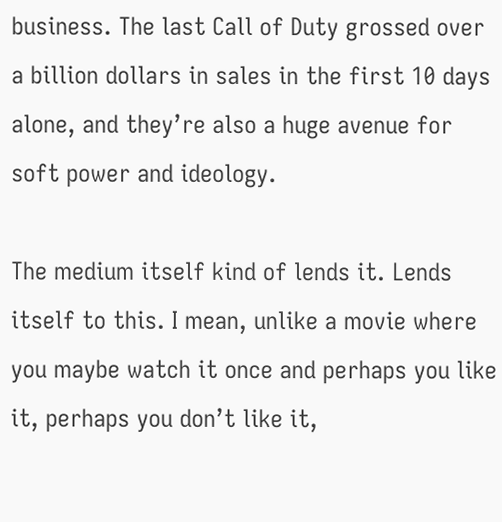business. The last Call of Duty grossed over a billion dollars in sales in the first 10 days alone, and they’re also a huge avenue for soft power and ideology.

The medium itself kind of lends it. Lends itself to this. I mean, unlike a movie where you maybe watch it once and perhaps you like it, perhaps you don’t like it,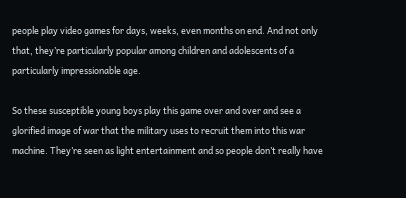people play video games for days, weeks, even months on end. And not only that, they’re particularly popular among children and adolescents of a particularly impressionable age.

So these susceptible young boys play this game over and over and see a glorified image of war that the military uses to recruit them into this war machine. They’re seen as light entertainment and so people don’t really have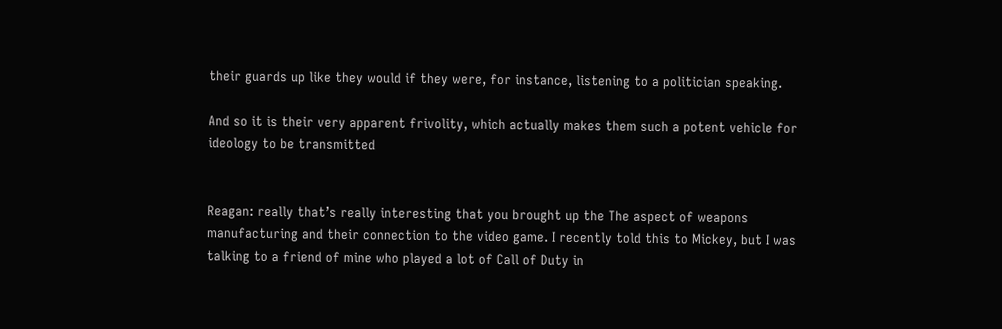their guards up like they would if they were, for instance, listening to a politician speaking.

And so it is their very apparent frivolity, which actually makes them such a potent vehicle for ideology to be transmitted


Reagan: really that’s really interesting that you brought up the The aspect of weapons manufacturing and their connection to the video game. I recently told this to Mickey, but I was talking to a friend of mine who played a lot of Call of Duty in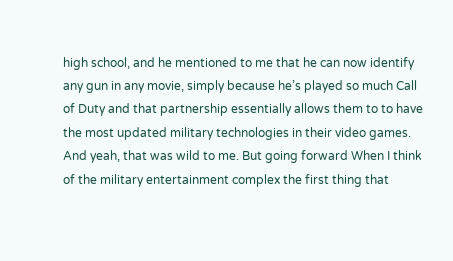high school, and he mentioned to me that he can now identify any gun in any movie, simply because he’s played so much Call of Duty and that partnership essentially allows them to to have the most updated military technologies in their video games. And yeah, that was wild to me. But going forward When I think of the military entertainment complex the first thing that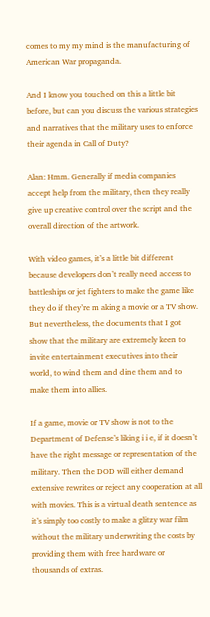comes to my my mind is the manufacturing of American War propaganda.

And I know you touched on this a little bit before, but can you discuss the various strategies and narratives that the military uses to enforce their agenda in Call of Duty?

Alan: Hmm. Generally if media companies accept help from the military, then they really give up creative control over the script and the overall direction of the artwork.

With video games, it’s a little bit different because developers don’t really need access to battleships or jet fighters to make the game like they do if they’re m aking a movie or a TV show. But nevertheless, the documents that I got show that the military are extremely keen to invite entertainment executives into their world, to wind them and dine them and to make them into allies.

If a game, movie or TV show is not to the Department of Defense’s liking i i e, if it doesn’t have the right message or representation of the military. Then the DOD will either demand extensive rewrites or reject any cooperation at all with movies. This is a virtual death sentence as it’s simply too costly to make a glitzy war film without the military underwriting the costs by providing them with free hardware or thousands of extras.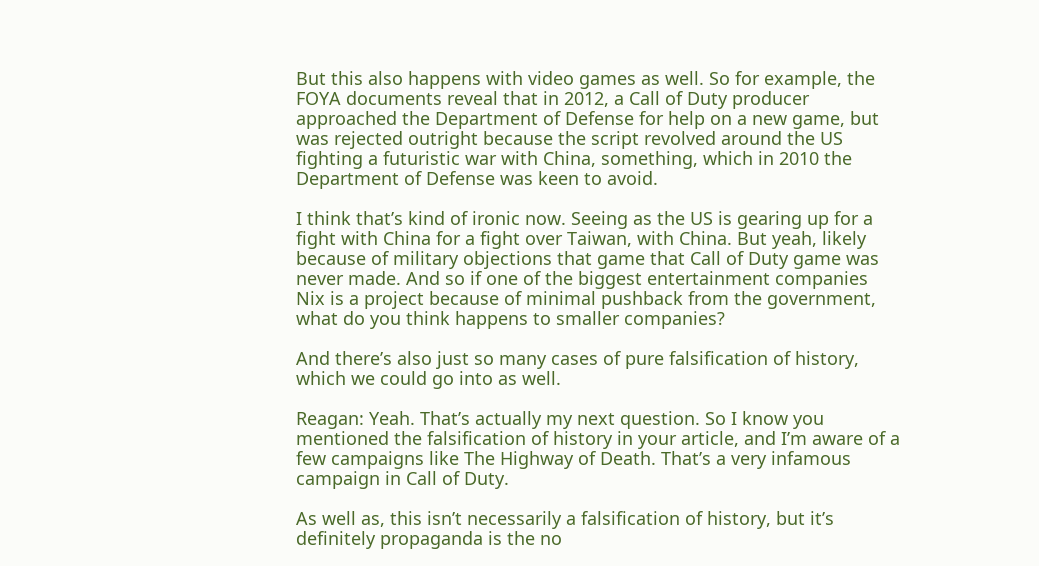But this also happens with video games as well. So for example, the FOYA documents reveal that in 2012, a Call of Duty producer approached the Department of Defense for help on a new game, but was rejected outright because the script revolved around the US fighting a futuristic war with China, something, which in 2010 the Department of Defense was keen to avoid.

I think that’s kind of ironic now. Seeing as the US is gearing up for a fight with China for a fight over Taiwan, with China. But yeah, likely because of military objections that game that Call of Duty game was never made. And so if one of the biggest entertainment companies Nix is a project because of minimal pushback from the government, what do you think happens to smaller companies?

And there’s also just so many cases of pure falsification of history, which we could go into as well.

Reagan: Yeah. That’s actually my next question. So I know you mentioned the falsification of history in your article, and I’m aware of a few campaigns like The Highway of Death. That’s a very infamous campaign in Call of Duty.

As well as, this isn’t necessarily a falsification of history, but it’s definitely propaganda is the no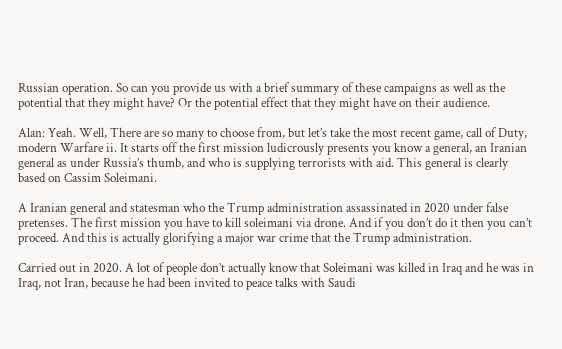Russian operation. So can you provide us with a brief summary of these campaigns as well as the potential that they might have? Or the potential effect that they might have on their audience.

Alan: Yeah. Well, There are so many to choose from, but let’s take the most recent game, call of Duty, modern Warfare ii. It starts off the first mission ludicrously presents you know a general, an Iranian general as under Russia’s thumb, and who is supplying terrorists with aid. This general is clearly based on Cassim Soleimani.

A Iranian general and statesman who the Trump administration assassinated in 2020 under false pretenses. The first mission you have to kill soleimani via drone. And if you don’t do it then you can’t proceed. And this is actually glorifying a major war crime that the Trump administration.

Carried out in 2020. A lot of people don’t actually know that Soleimani was killed in Iraq and he was in Iraq, not Iran, because he had been invited to peace talks with Saudi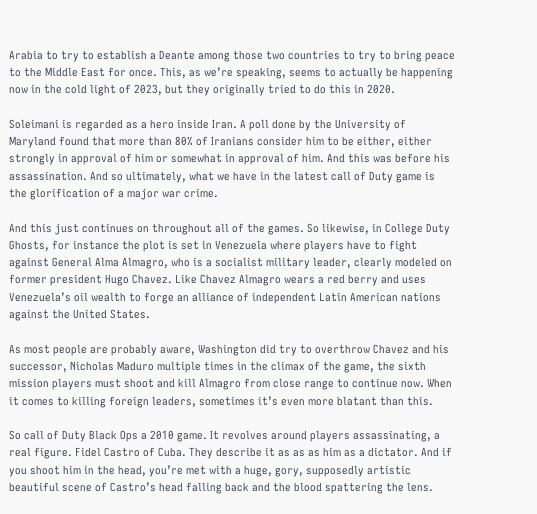Arabia to try to establish a Deante among those two countries to try to bring peace to the Middle East for once. This, as we’re speaking, seems to actually be happening now in the cold light of 2023, but they originally tried to do this in 2020.

Soleimani is regarded as a hero inside Iran. A poll done by the University of Maryland found that more than 80% of Iranians consider him to be either, either strongly in approval of him or somewhat in approval of him. And this was before his assassination. And so ultimately, what we have in the latest call of Duty game is the glorification of a major war crime.

And this just continues on throughout all of the games. So likewise, in College Duty Ghosts, for instance the plot is set in Venezuela where players have to fight against General Alma Almagro, who is a socialist military leader, clearly modeled on former president Hugo Chavez. Like Chavez Almagro wears a red berry and uses Venezuela’s oil wealth to forge an alliance of independent Latin American nations against the United States.

As most people are probably aware, Washington did try to overthrow Chavez and his successor, Nicholas Maduro multiple times in the climax of the game, the sixth mission players must shoot and kill Almagro from close range to continue now. When it comes to killing foreign leaders, sometimes it’s even more blatant than this.

So call of Duty Black Ops a 2010 game. It revolves around players assassinating, a real figure. Fidel Castro of Cuba. They describe it as as as him as a dictator. And if you shoot him in the head, you’re met with a huge, gory, supposedly artistic beautiful scene of Castro’s head falling back and the blood spattering the lens.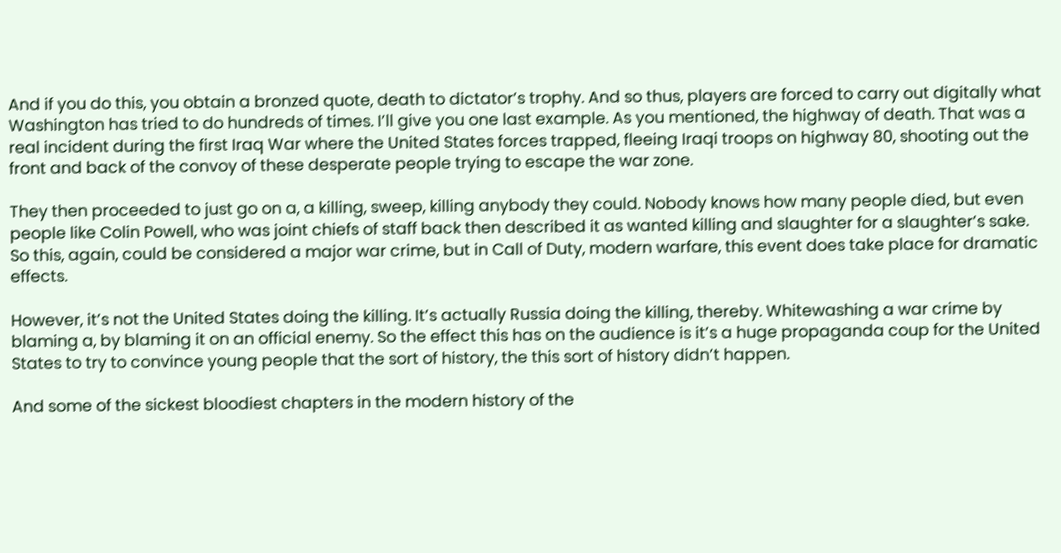And if you do this, you obtain a bronzed quote, death to dictator’s trophy. And so thus, players are forced to carry out digitally what Washington has tried to do hundreds of times. I’ll give you one last example. As you mentioned, the highway of death. That was a real incident during the first Iraq War where the United States forces trapped, fleeing Iraqi troops on highway 80, shooting out the front and back of the convoy of these desperate people trying to escape the war zone.

They then proceeded to just go on a, a killing, sweep, killing anybody they could. Nobody knows how many people died, but even people like Colin Powell, who was joint chiefs of staff back then described it as wanted killing and slaughter for a slaughter’s sake. So this, again, could be considered a major war crime, but in Call of Duty, modern warfare, this event does take place for dramatic effects.

However, it’s not the United States doing the killing. It’s actually Russia doing the killing, thereby. Whitewashing a war crime by blaming a, by blaming it on an official enemy. So the effect this has on the audience is it’s a huge propaganda coup for the United States to try to convince young people that the sort of history, the this sort of history didn’t happen.

And some of the sickest bloodiest chapters in the modern history of the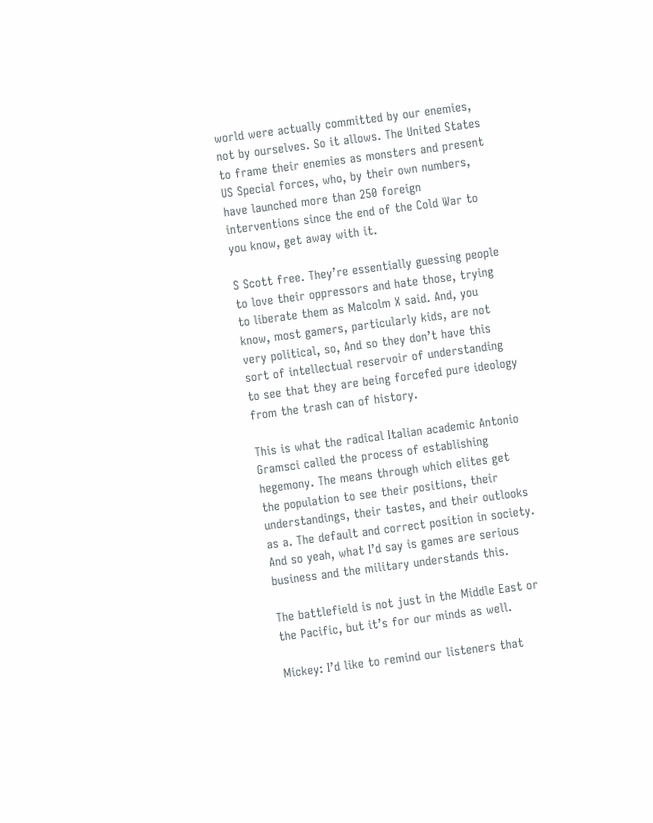world were actually committed by our enemies, not by ourselves. So it allows. The United States to frame their enemies as monsters and present US Special forces, who, by their own numbers, have launched more than 250 foreign interventions since the end of the Cold War to you know, get away with it.

S Scott free. They’re essentially guessing people to love their oppressors and hate those, trying to liberate them as Malcolm X said. And, you know, most gamers, particularly kids, are not very political, so, And so they don’t have this sort of intellectual reservoir of understanding to see that they are being forcefed pure ideology from the trash can of history.

This is what the radical Italian academic Antonio Gramsci called the process of establishing hegemony. The means through which elites get the population to see their positions, their understandings, their tastes, and their outlooks as a. The default and correct position in society. And so yeah, what I’d say is games are serious business and the military understands this.

The battlefield is not just in the Middle East or the Pacific, but it’s for our minds as well.

Mickey: I’d like to remind our listeners that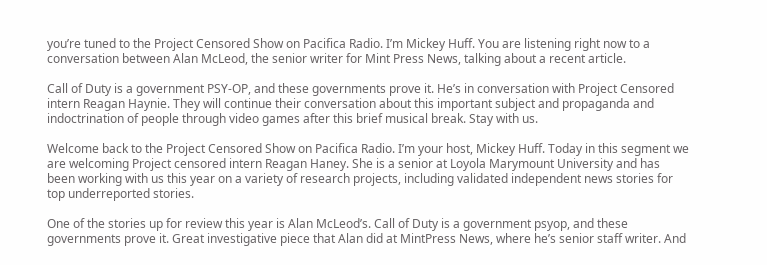you’re tuned to the Project Censored Show on Pacifica Radio. I’m Mickey Huff. You are listening right now to a conversation between Alan McLeod, the senior writer for Mint Press News, talking about a recent article.

Call of Duty is a government PSY-OP, and these governments prove it. He’s in conversation with Project Censored intern Reagan Haynie. They will continue their conversation about this important subject and propaganda and indoctrination of people through video games after this brief musical break. Stay with us.

Welcome back to the Project Censored Show on Pacifica Radio. I’m your host, Mickey Huff. Today in this segment we are welcoming Project censored intern Reagan Haney. She is a senior at Loyola Marymount University and has been working with us this year on a variety of research projects, including validated independent news stories for top underreported stories.

One of the stories up for review this year is Alan McLeod’s. Call of Duty is a government psyop, and these governments prove it. Great investigative piece that Alan did at MintPress News, where he’s senior staff writer. And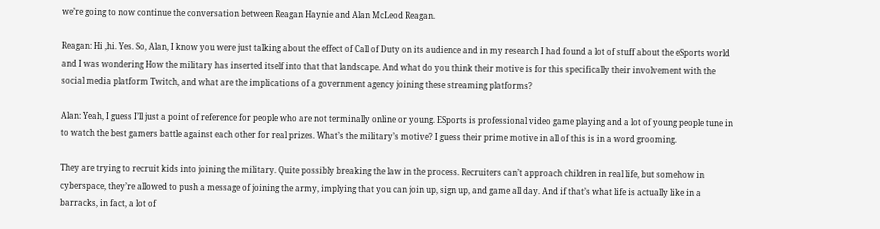we’re going to now continue the conversation between Reagan Haynie and Alan McLeod Reagan.

Reagan: Hi ,hi. Yes. So, Alan, I know you were just talking about the effect of Call of Duty on its audience and in my research I had found a lot of stuff about the eSports world and I was wondering How the military has inserted itself into that that landscape. And what do you think their motive is for this specifically their involvement with the social media platform Twitch, and what are the implications of a government agency joining these streaming platforms?

Alan: Yeah, I guess I’ll just a point of reference for people who are not terminally online or young. ESports is professional video game playing and a lot of young people tune in to watch the best gamers battle against each other for real prizes. What’s the military’s motive? I guess their prime motive in all of this is in a word grooming.

They are trying to recruit kids into joining the military. Quite possibly breaking the law in the process. Recruiters can’t approach children in real life, but somehow in cyberspace, they’re allowed to push a message of joining the army, implying that you can join up, sign up, and game all day. And if that’s what life is actually like in a barracks, in fact, a lot of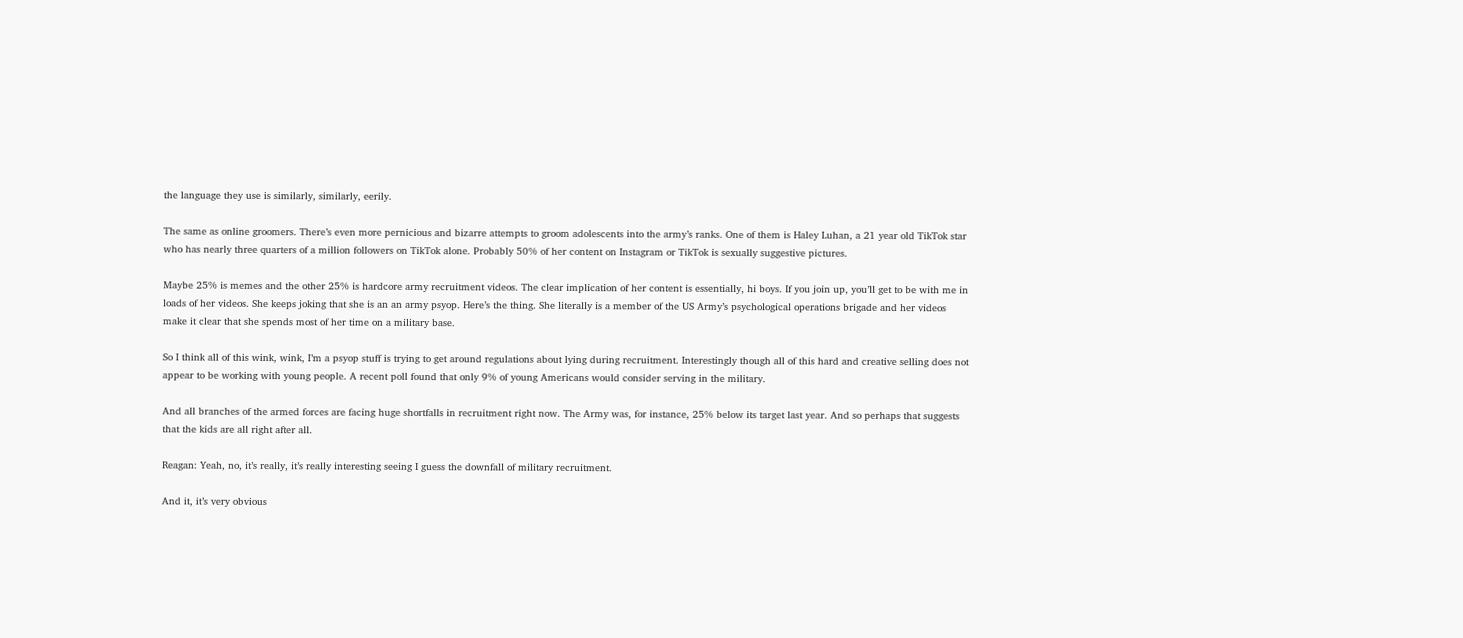the language they use is similarly, similarly, eerily.

The same as online groomers. There’s even more pernicious and bizarre attempts to groom adolescents into the army’s ranks. One of them is Haley Luhan, a 21 year old TikTok star who has nearly three quarters of a million followers on TikTok alone. Probably 50% of her content on Instagram or TikTok is sexually suggestive pictures.

Maybe 25% is memes and the other 25% is hardcore army recruitment videos. The clear implication of her content is essentially, hi boys. If you join up, you’ll get to be with me in loads of her videos. She keeps joking that she is an an army psyop. Here’s the thing. She literally is a member of the US Army’s psychological operations brigade and her videos make it clear that she spends most of her time on a military base.

So I think all of this wink, wink, I’m a psyop stuff is trying to get around regulations about lying during recruitment. Interestingly though all of this hard and creative selling does not appear to be working with young people. A recent poll found that only 9% of young Americans would consider serving in the military.

And all branches of the armed forces are facing huge shortfalls in recruitment right now. The Army was, for instance, 25% below its target last year. And so perhaps that suggests that the kids are all right after all.

Reagan: Yeah, no, it’s really, it’s really interesting seeing I guess the downfall of military recruitment.

And it, it’s very obvious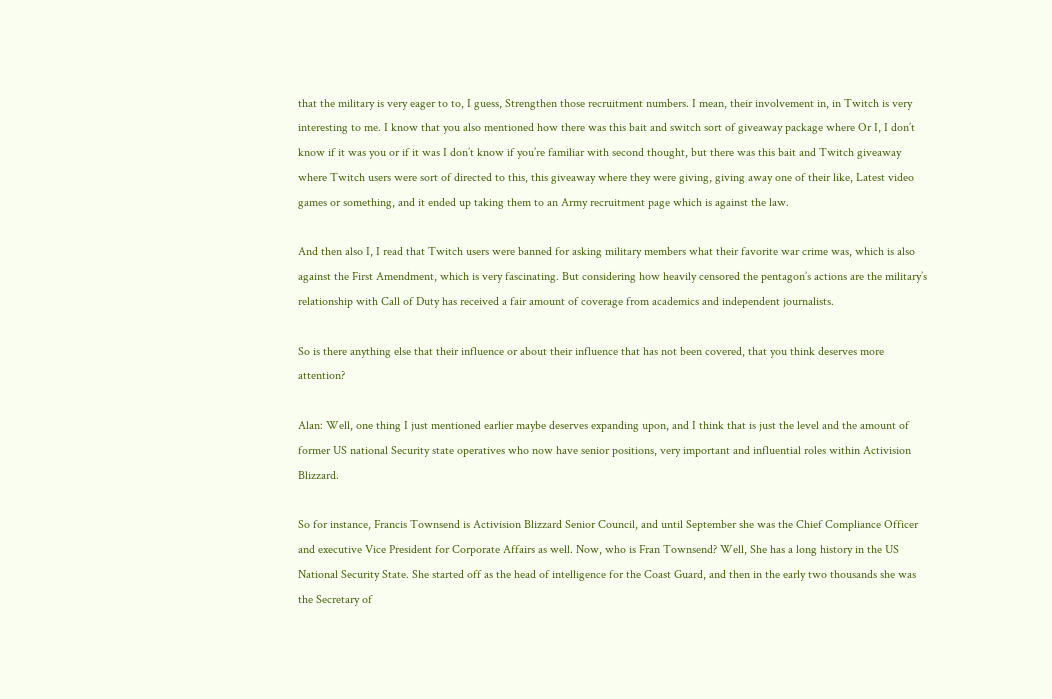that the military is very eager to to, I guess, Strengthen those recruitment numbers. I mean, their involvement in, in Twitch is very interesting to me. I know that you also mentioned how there was this bait and switch sort of giveaway package where Or I, I don’t know if it was you or if it was I don’t know if you’re familiar with second thought, but there was this bait and Twitch giveaway where Twitch users were sort of directed to this, this giveaway where they were giving, giving away one of their like, Latest video games or something, and it ended up taking them to an Army recruitment page which is against the law.

And then also I, I read that Twitch users were banned for asking military members what their favorite war crime was, which is also against the First Amendment, which is very fascinating. But considering how heavily censored the pentagon’s actions are the military’s relationship with Call of Duty has received a fair amount of coverage from academics and independent journalists.

So is there anything else that their influence or about their influence that has not been covered, that you think deserves more attention?

Alan: Well, one thing I just mentioned earlier maybe deserves expanding upon, and I think that is just the level and the amount of former US national Security state operatives who now have senior positions, very important and influential roles within Activision Blizzard.

So for instance, Francis Townsend is Activision Blizzard Senior Council, and until September she was the Chief Compliance Officer and executive Vice President for Corporate Affairs as well. Now, who is Fran Townsend? Well, She has a long history in the US National Security State. She started off as the head of intelligence for the Coast Guard, and then in the early two thousands she was the Secretary of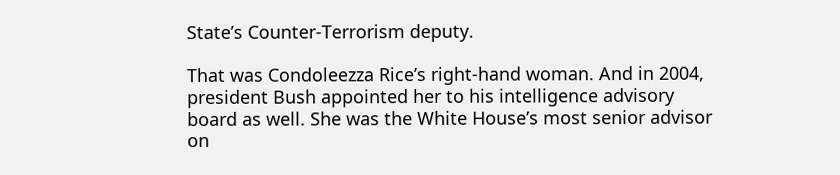State’s Counter-Terrorism deputy.

That was Condoleezza Rice’s right-hand woman. And in 2004, president Bush appointed her to his intelligence advisory board as well. She was the White House’s most senior advisor on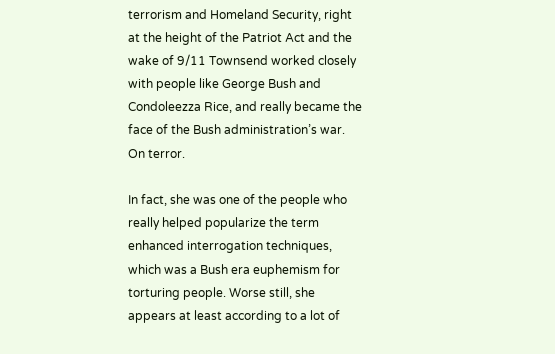terrorism and Homeland Security, right at the height of the Patriot Act and the wake of 9/11 Townsend worked closely with people like George Bush and Condoleezza Rice, and really became the face of the Bush administration’s war. On terror.

In fact, she was one of the people who really helped popularize the term enhanced interrogation techniques, which was a Bush era euphemism for torturing people. Worse still, she appears at least according to a lot of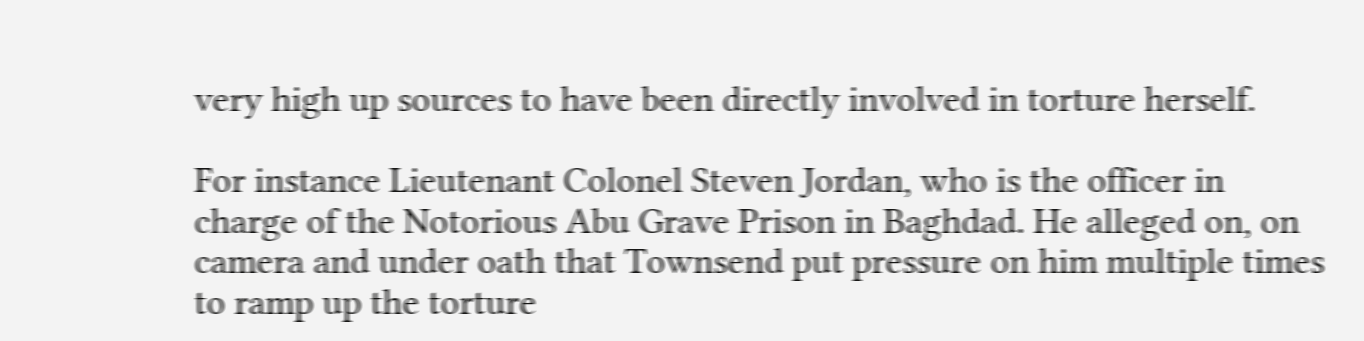very high up sources to have been directly involved in torture herself.

For instance Lieutenant Colonel Steven Jordan, who is the officer in charge of the Notorious Abu Grave Prison in Baghdad. He alleged on, on camera and under oath that Townsend put pressure on him multiple times to ramp up the torture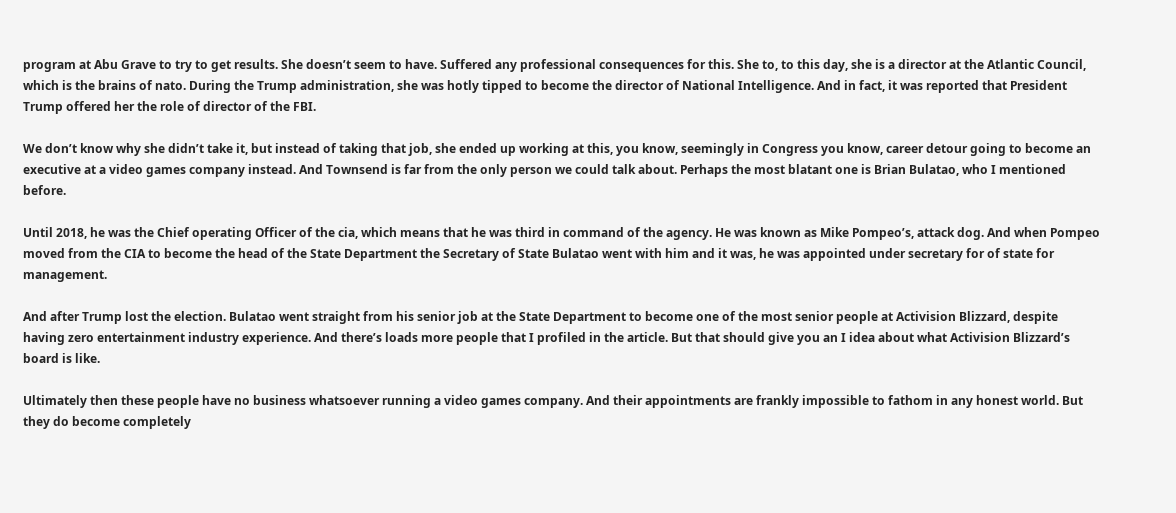program at Abu Grave to try to get results. She doesn’t seem to have. Suffered any professional consequences for this. She to, to this day, she is a director at the Atlantic Council, which is the brains of nato. During the Trump administration, she was hotly tipped to become the director of National Intelligence. And in fact, it was reported that President Trump offered her the role of director of the FBI.

We don’t know why she didn’t take it, but instead of taking that job, she ended up working at this, you know, seemingly in Congress you know, career detour going to become an executive at a video games company instead. And Townsend is far from the only person we could talk about. Perhaps the most blatant one is Brian Bulatao, who I mentioned before.

Until 2018, he was the Chief operating Officer of the cia, which means that he was third in command of the agency. He was known as Mike Pompeo’s, attack dog. And when Pompeo moved from the CIA to become the head of the State Department the Secretary of State Bulatao went with him and it was, he was appointed under secretary for of state for management.

And after Trump lost the election. Bulatao went straight from his senior job at the State Department to become one of the most senior people at Activision Blizzard, despite having zero entertainment industry experience. And there’s loads more people that I profiled in the article. But that should give you an I idea about what Activision Blizzard’s board is like.

Ultimately then these people have no business whatsoever running a video games company. And their appointments are frankly impossible to fathom in any honest world. But they do become completely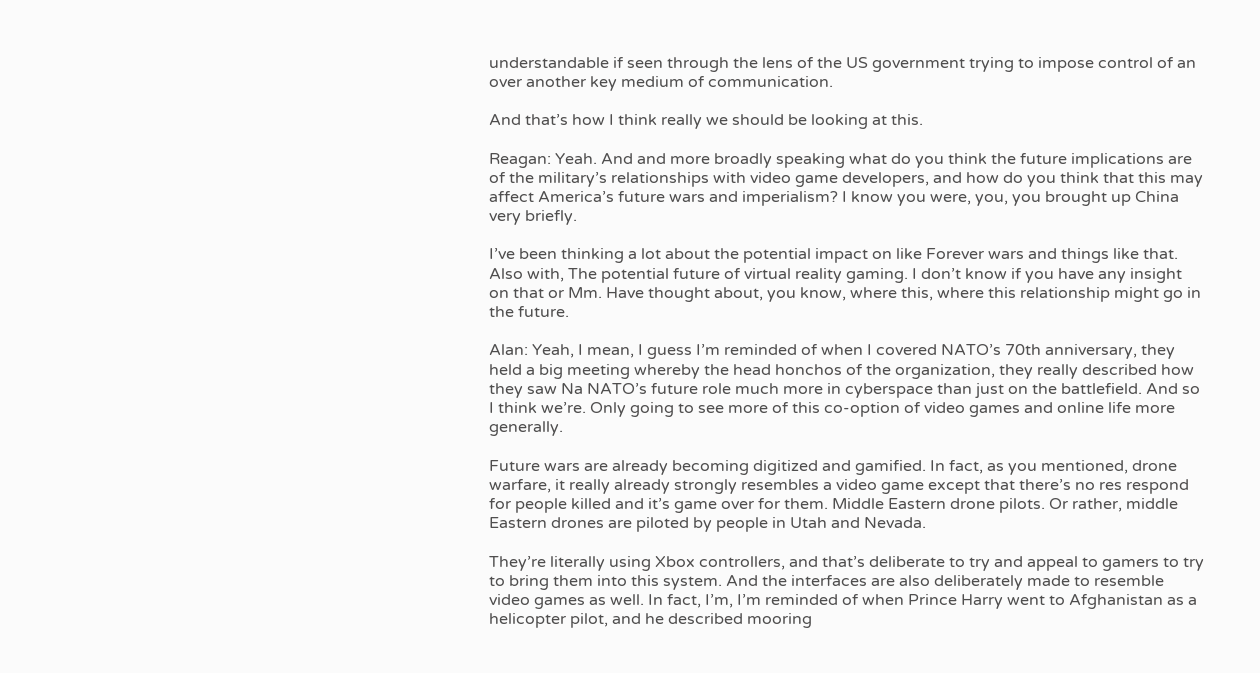understandable if seen through the lens of the US government trying to impose control of an over another key medium of communication.

And that’s how I think really we should be looking at this.

Reagan: Yeah. And and more broadly speaking what do you think the future implications are of the military’s relationships with video game developers, and how do you think that this may affect America’s future wars and imperialism? I know you were, you, you brought up China very briefly.

I’ve been thinking a lot about the potential impact on like Forever wars and things like that. Also with, The potential future of virtual reality gaming. I don’t know if you have any insight on that or Mm. Have thought about, you know, where this, where this relationship might go in the future.

Alan: Yeah, I mean, I guess I’m reminded of when I covered NATO’s 70th anniversary, they held a big meeting whereby the head honchos of the organization, they really described how they saw Na NATO’s future role much more in cyberspace than just on the battlefield. And so I think we’re. Only going to see more of this co-option of video games and online life more generally.

Future wars are already becoming digitized and gamified. In fact, as you mentioned, drone warfare, it really already strongly resembles a video game except that there’s no res respond for people killed and it’s game over for them. Middle Eastern drone pilots. Or rather, middle Eastern drones are piloted by people in Utah and Nevada.

They’re literally using Xbox controllers, and that’s deliberate to try and appeal to gamers to try to bring them into this system. And the interfaces are also deliberately made to resemble video games as well. In fact, I’m, I’m reminded of when Prince Harry went to Afghanistan as a helicopter pilot, and he described mooring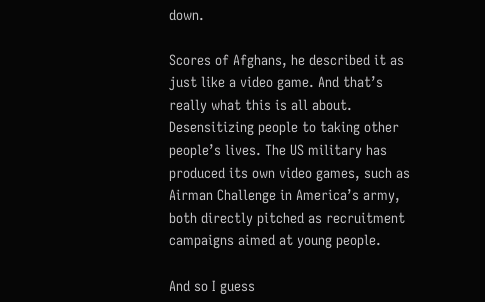down.

Scores of Afghans, he described it as just like a video game. And that’s really what this is all about. Desensitizing people to taking other people’s lives. The US military has produced its own video games, such as Airman Challenge in America’s army, both directly pitched as recruitment campaigns aimed at young people.

And so I guess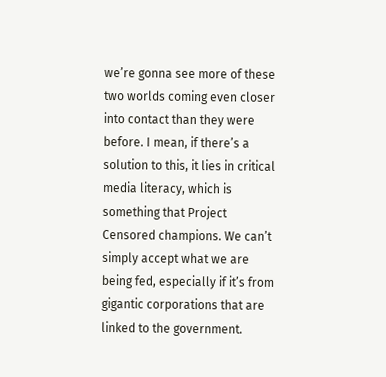we’re gonna see more of these two worlds coming even closer into contact than they were before. I mean, if there’s a solution to this, it lies in critical media literacy, which is something that Project Censored champions. We can’t simply accept what we are being fed, especially if it’s from gigantic corporations that are linked to the government.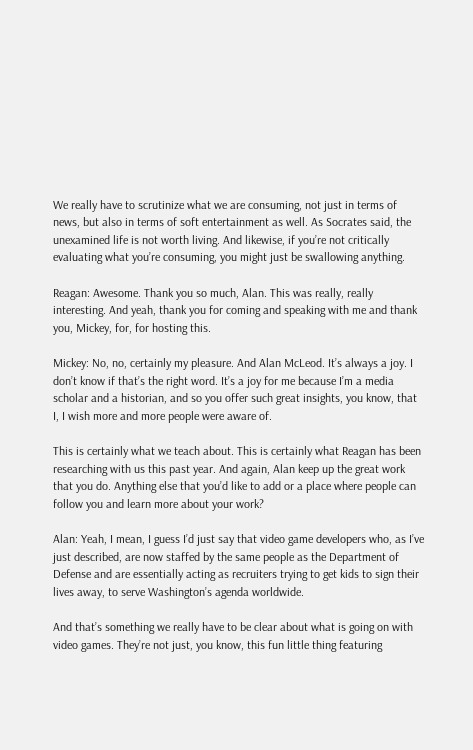We really have to scrutinize what we are consuming, not just in terms of news, but also in terms of soft entertainment as well. As Socrates said, the unexamined life is not worth living. And likewise, if you’re not critically evaluating what you’re consuming, you might just be swallowing anything.

Reagan: Awesome. Thank you so much, Alan. This was really, really interesting. And yeah, thank you for coming and speaking with me and thank you, Mickey, for, for hosting this.

Mickey: No, no, certainly my pleasure. And Alan McLeod. It’s always a joy. I don’t know if that’s the right word. It’s a joy for me because I’m a media scholar and a historian, and so you offer such great insights, you know, that I, I wish more and more people were aware of.

This is certainly what we teach about. This is certainly what Reagan has been researching with us this past year. And again, Alan keep up the great work that you do. Anything else that you’d like to add or a place where people can follow you and learn more about your work?

Alan: Yeah, I mean, I guess I’d just say that video game developers who, as I’ve just described, are now staffed by the same people as the Department of Defense and are essentially acting as recruiters trying to get kids to sign their lives away, to serve Washington’s agenda worldwide.

And that’s something we really have to be clear about what is going on with video games. They’re not just, you know, this fun little thing featuring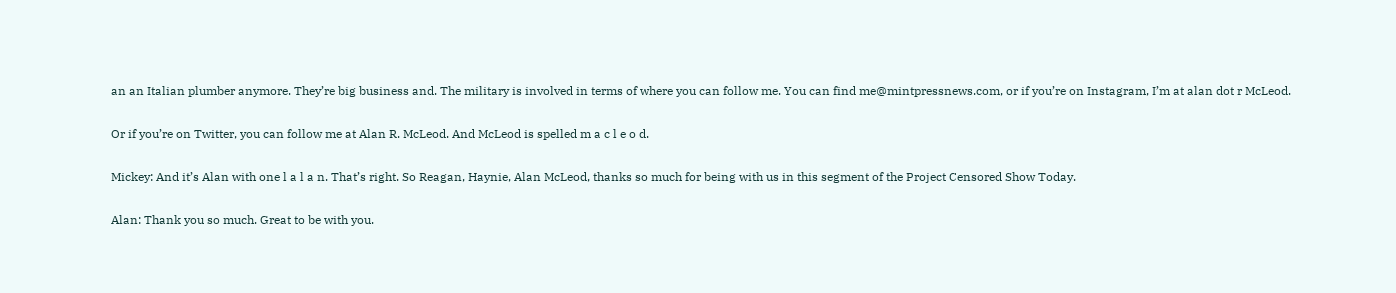an an Italian plumber anymore. They’re big business and. The military is involved in terms of where you can follow me. You can find me@mintpressnews.com, or if you’re on Instagram, I’m at alan dot r McLeod.

Or if you’re on Twitter, you can follow me at Alan R. McLeod. And McLeod is spelled m a c l e o d.

Mickey: And it’s Alan with one l a l a n. That’s right. So Reagan, Haynie, Alan McLeod, thanks so much for being with us in this segment of the Project Censored Show Today.

Alan: Thank you so much. Great to be with you.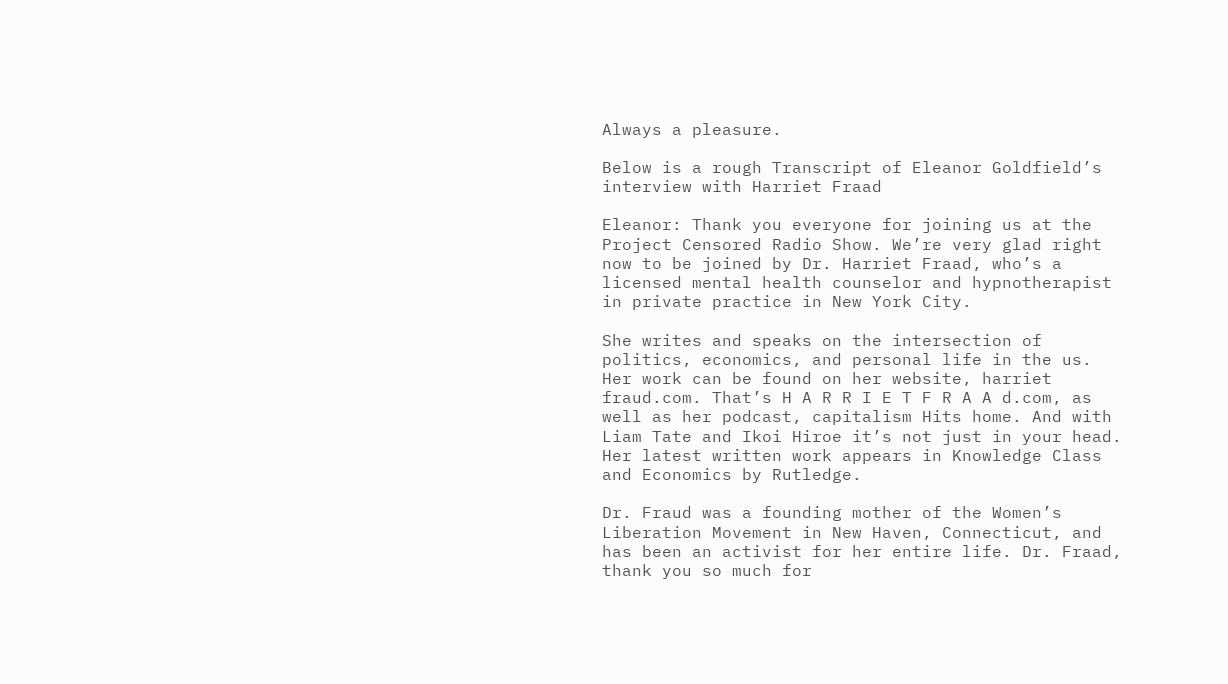Always a pleasure.

Below is a rough Transcript of Eleanor Goldfield’s interview with Harriet Fraad

Eleanor: Thank you everyone for joining us at the Project Censored Radio Show. We’re very glad right now to be joined by Dr. Harriet Fraad, who’s a licensed mental health counselor and hypnotherapist in private practice in New York City.

She writes and speaks on the intersection of politics, economics, and personal life in the us. Her work can be found on her website, harriet fraud.com. That’s H A R R I E T F R A A d.com, as well as her podcast, capitalism Hits home. And with Liam Tate and Ikoi Hiroe it’s not just in your head. Her latest written work appears in Knowledge Class and Economics by Rutledge.

Dr. Fraud was a founding mother of the Women’s Liberation Movement in New Haven, Connecticut, and has been an activist for her entire life. Dr. Fraad, thank you so much for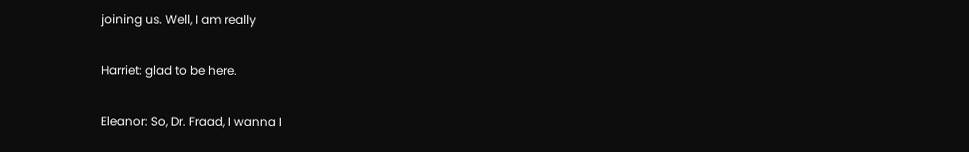joining us. Well, I am really

Harriet: glad to be here.

Eleanor: So, Dr. Fraad, I wanna I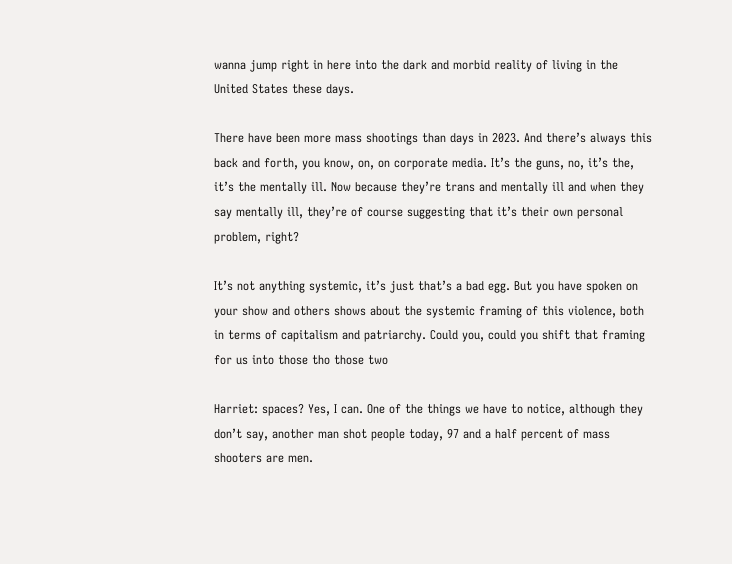wanna jump right in here into the dark and morbid reality of living in the United States these days.

There have been more mass shootings than days in 2023. And there’s always this back and forth, you know, on, on corporate media. It’s the guns, no, it’s the, it’s the mentally ill. Now because they’re trans and mentally ill and when they say mentally ill, they’re of course suggesting that it’s their own personal problem, right?

It’s not anything systemic, it’s just that’s a bad egg. But you have spoken on your show and others shows about the systemic framing of this violence, both in terms of capitalism and patriarchy. Could you, could you shift that framing for us into those tho those two

Harriet: spaces? Yes, I can. One of the things we have to notice, although they don’t say, another man shot people today, 97 and a half percent of mass shooters are men.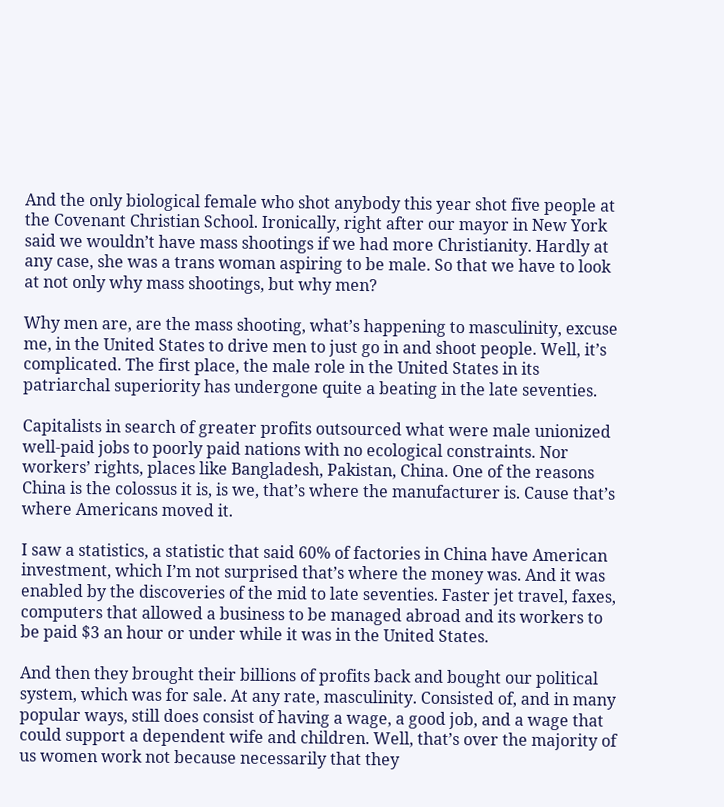And the only biological female who shot anybody this year shot five people at the Covenant Christian School. Ironically, right after our mayor in New York said we wouldn’t have mass shootings if we had more Christianity. Hardly at any case, she was a trans woman aspiring to be male. So that we have to look at not only why mass shootings, but why men?

Why men are, are the mass shooting, what’s happening to masculinity, excuse me, in the United States to drive men to just go in and shoot people. Well, it’s complicated. The first place, the male role in the United States in its patriarchal superiority has undergone quite a beating in the late seventies.

Capitalists in search of greater profits outsourced what were male unionized well-paid jobs to poorly paid nations with no ecological constraints. Nor workers’ rights, places like Bangladesh, Pakistan, China. One of the reasons China is the colossus it is, is we, that’s where the manufacturer is. Cause that’s where Americans moved it.

I saw a statistics, a statistic that said 60% of factories in China have American investment, which I’m not surprised that’s where the money was. And it was enabled by the discoveries of the mid to late seventies. Faster jet travel, faxes, computers that allowed a business to be managed abroad and its workers to be paid $3 an hour or under while it was in the United States.

And then they brought their billions of profits back and bought our political system, which was for sale. At any rate, masculinity. Consisted of, and in many popular ways, still does consist of having a wage, a good job, and a wage that could support a dependent wife and children. Well, that’s over the majority of us women work not because necessarily that they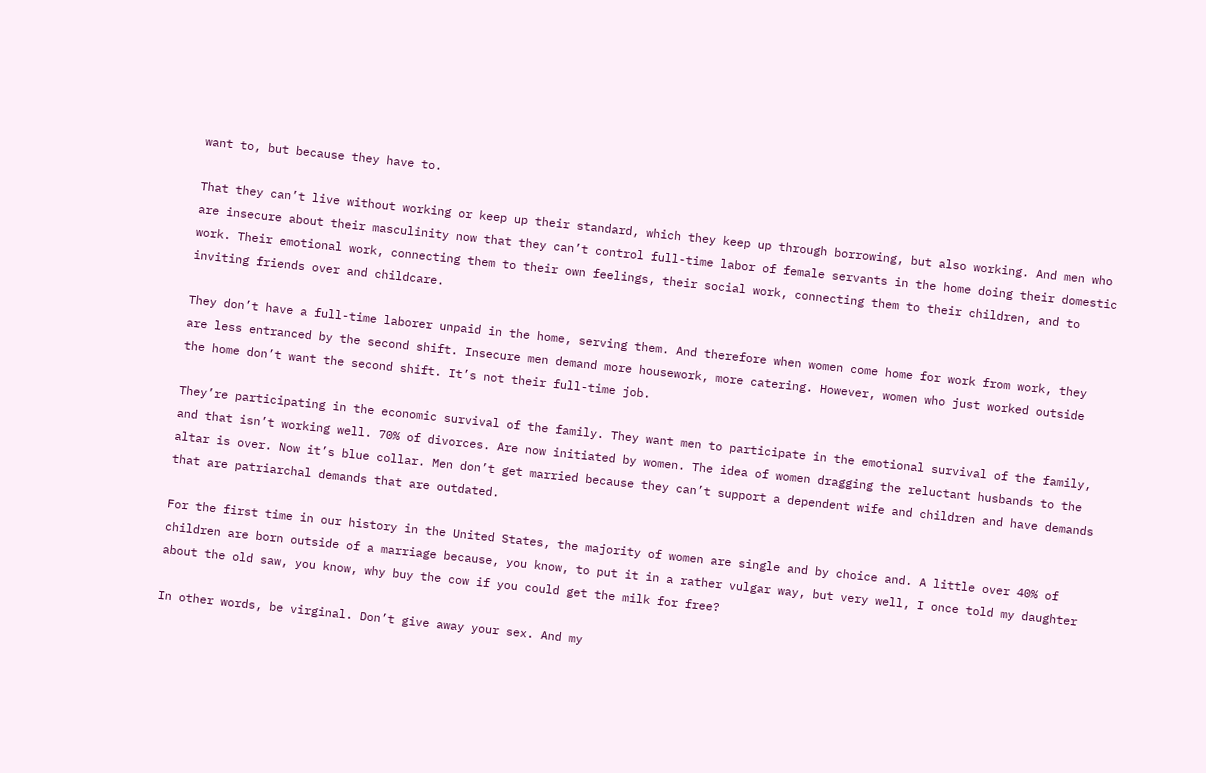want to, but because they have to.

That they can’t live without working or keep up their standard, which they keep up through borrowing, but also working. And men who are insecure about their masculinity now that they can’t control full-time labor of female servants in the home doing their domestic work. Their emotional work, connecting them to their own feelings, their social work, connecting them to their children, and to inviting friends over and childcare.

They don’t have a full-time laborer unpaid in the home, serving them. And therefore when women come home for work from work, they are less entranced by the second shift. Insecure men demand more housework, more catering. However, women who just worked outside the home don’t want the second shift. It’s not their full-time job.

They’re participating in the economic survival of the family. They want men to participate in the emotional survival of the family, and that isn’t working well. 70% of divorces. Are now initiated by women. The idea of women dragging the reluctant husbands to the altar is over. Now it’s blue collar. Men don’t get married because they can’t support a dependent wife and children and have demands that are patriarchal demands that are outdated.

For the first time in our history in the United States, the majority of women are single and by choice and. A little over 40% of children are born outside of a marriage because, you know, to put it in a rather vulgar way, but very well, I once told my daughter about the old saw, you know, why buy the cow if you could get the milk for free?

In other words, be virginal. Don’t give away your sex. And my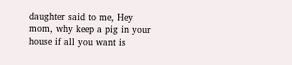daughter said to me, Hey mom, why keep a pig in your house if all you want is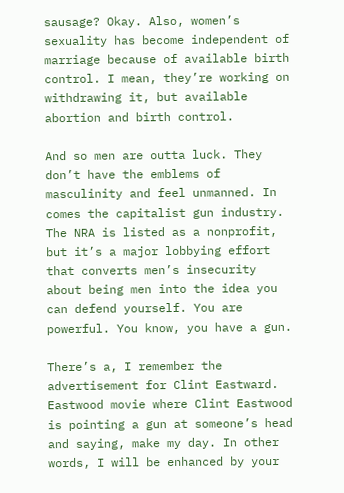sausage? Okay. Also, women’s sexuality has become independent of marriage because of available birth control. I mean, they’re working on withdrawing it, but available abortion and birth control.

And so men are outta luck. They don’t have the emblems of masculinity and feel unmanned. In comes the capitalist gun industry. The NRA is listed as a nonprofit, but it’s a major lobbying effort that converts men’s insecurity about being men into the idea you can defend yourself. You are powerful. You know, you have a gun.

There’s a, I remember the advertisement for Clint Eastward. Eastwood movie where Clint Eastwood is pointing a gun at someone’s head and saying, make my day. In other words, I will be enhanced by your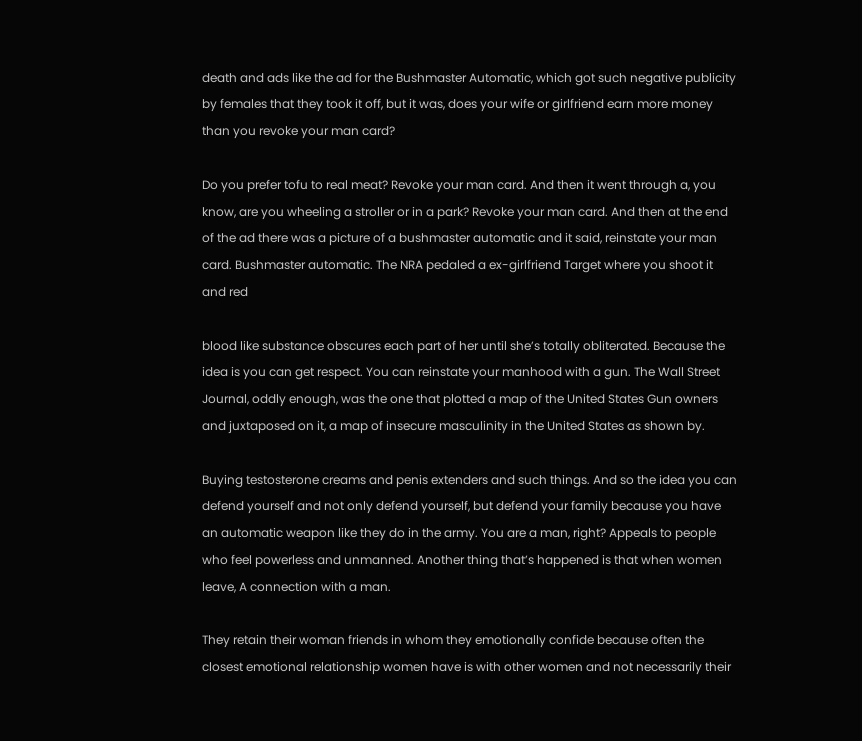death and ads like the ad for the Bushmaster Automatic, which got such negative publicity by females that they took it off, but it was, does your wife or girlfriend earn more money than you revoke your man card?

Do you prefer tofu to real meat? Revoke your man card. And then it went through a, you know, are you wheeling a stroller or in a park? Revoke your man card. And then at the end of the ad there was a picture of a bushmaster automatic and it said, reinstate your man card. Bushmaster automatic. The NRA pedaled a ex-girlfriend Target where you shoot it and red

blood like substance obscures each part of her until she’s totally obliterated. Because the idea is you can get respect. You can reinstate your manhood with a gun. The Wall Street Journal, oddly enough, was the one that plotted a map of the United States Gun owners and juxtaposed on it, a map of insecure masculinity in the United States as shown by.

Buying testosterone creams and penis extenders and such things. And so the idea you can defend yourself and not only defend yourself, but defend your family because you have an automatic weapon like they do in the army. You are a man, right? Appeals to people who feel powerless and unmanned. Another thing that’s happened is that when women leave, A connection with a man.

They retain their woman friends in whom they emotionally confide because often the closest emotional relationship women have is with other women and not necessarily their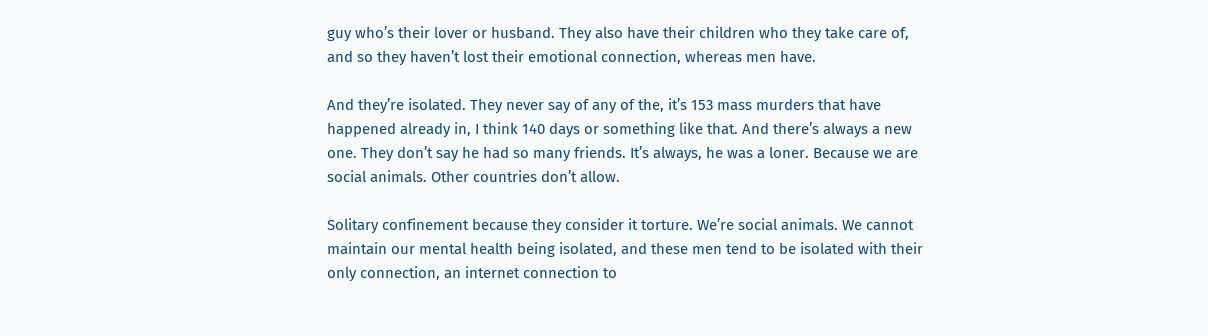guy who’s their lover or husband. They also have their children who they take care of, and so they haven’t lost their emotional connection, whereas men have.

And they’re isolated. They never say of any of the, it’s 153 mass murders that have happened already in, I think 140 days or something like that. And there’s always a new one. They don’t say he had so many friends. It’s always, he was a loner. Because we are social animals. Other countries don’t allow.

Solitary confinement because they consider it torture. We’re social animals. We cannot maintain our mental health being isolated, and these men tend to be isolated with their only connection, an internet connection to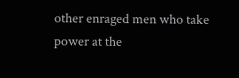other enraged men who take power at the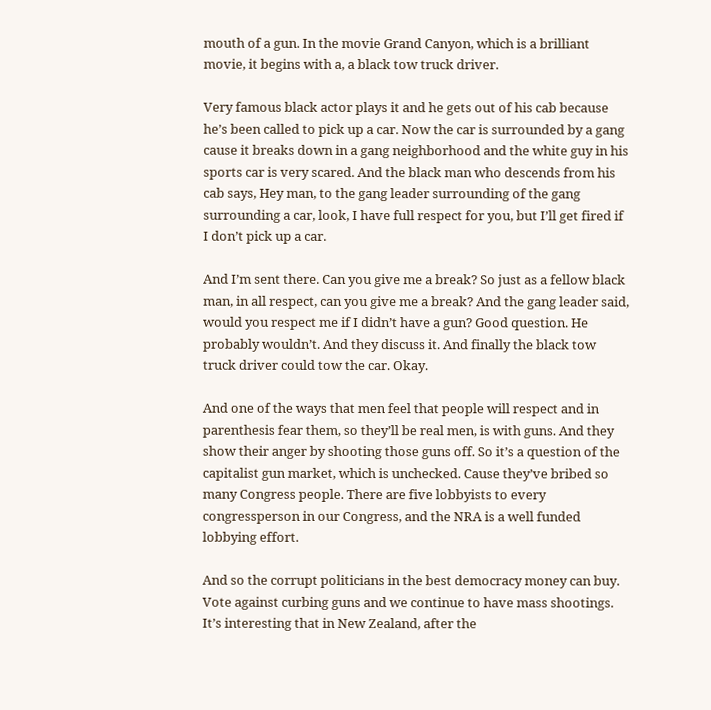mouth of a gun. In the movie Grand Canyon, which is a brilliant movie, it begins with a, a black tow truck driver.

Very famous black actor plays it and he gets out of his cab because he’s been called to pick up a car. Now the car is surrounded by a gang cause it breaks down in a gang neighborhood and the white guy in his sports car is very scared. And the black man who descends from his cab says, Hey man, to the gang leader surrounding of the gang surrounding a car, look, I have full respect for you, but I’ll get fired if I don’t pick up a car.

And I’m sent there. Can you give me a break? So just as a fellow black man, in all respect, can you give me a break? And the gang leader said, would you respect me if I didn’t have a gun? Good question. He probably wouldn’t. And they discuss it. And finally the black tow truck driver could tow the car. Okay.

And one of the ways that men feel that people will respect and in parenthesis fear them, so they’ll be real men, is with guns. And they show their anger by shooting those guns off. So it’s a question of the capitalist gun market, which is unchecked. Cause they’ve bribed so many Congress people. There are five lobbyists to every congressperson in our Congress, and the NRA is a well funded lobbying effort.

And so the corrupt politicians in the best democracy money can buy. Vote against curbing guns and we continue to have mass shootings. It’s interesting that in New Zealand, after the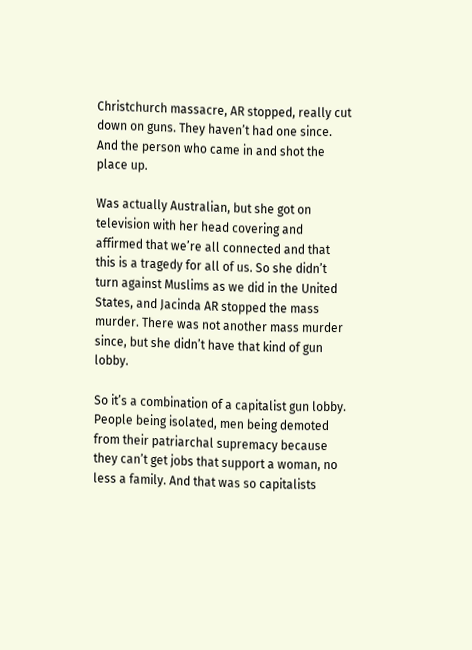Christchurch massacre, AR stopped, really cut down on guns. They haven’t had one since. And the person who came in and shot the place up.

Was actually Australian, but she got on television with her head covering and affirmed that we’re all connected and that this is a tragedy for all of us. So she didn’t turn against Muslims as we did in the United States, and Jacinda AR stopped the mass murder. There was not another mass murder since, but she didn’t have that kind of gun lobby.

So it’s a combination of a capitalist gun lobby. People being isolated, men being demoted from their patriarchal supremacy because they can’t get jobs that support a woman, no less a family. And that was so capitalists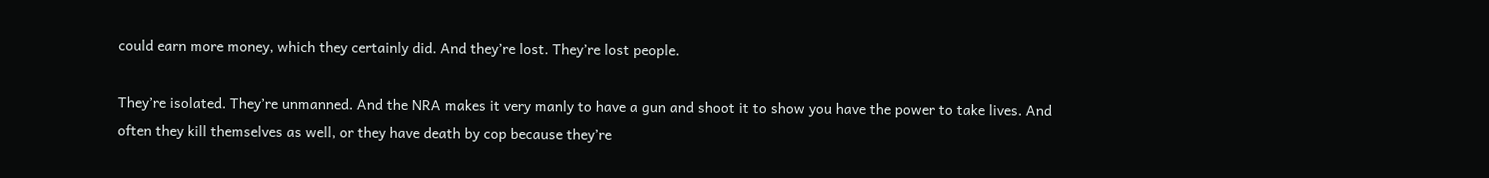could earn more money, which they certainly did. And they’re lost. They’re lost people.

They’re isolated. They’re unmanned. And the NRA makes it very manly to have a gun and shoot it to show you have the power to take lives. And often they kill themselves as well, or they have death by cop because they’re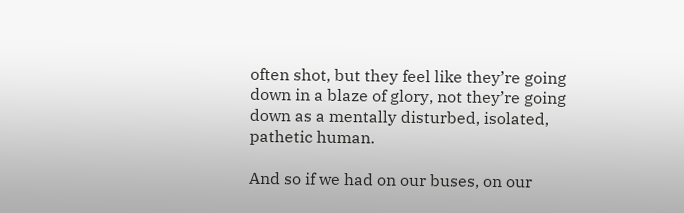often shot, but they feel like they’re going down in a blaze of glory, not they’re going down as a mentally disturbed, isolated, pathetic human.

And so if we had on our buses, on our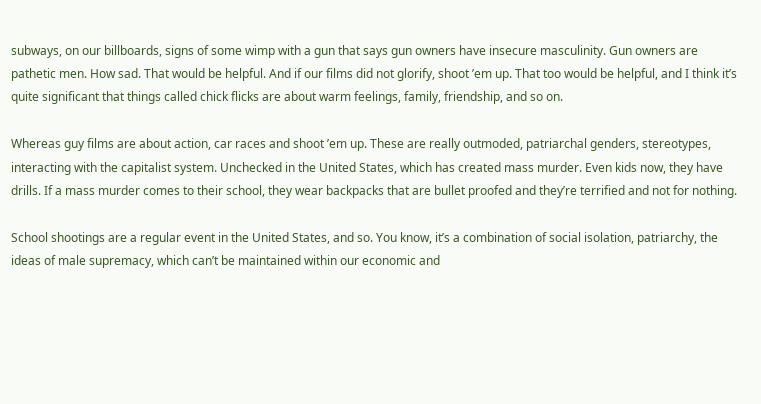subways, on our billboards, signs of some wimp with a gun that says gun owners have insecure masculinity. Gun owners are pathetic men. How sad. That would be helpful. And if our films did not glorify, shoot ’em up. That too would be helpful, and I think it’s quite significant that things called chick flicks are about warm feelings, family, friendship, and so on.

Whereas guy films are about action, car races and shoot ’em up. These are really outmoded, patriarchal genders, stereotypes, interacting with the capitalist system. Unchecked in the United States, which has created mass murder. Even kids now, they have drills. If a mass murder comes to their school, they wear backpacks that are bullet proofed and they’re terrified and not for nothing.

School shootings are a regular event in the United States, and so. You know, it’s a combination of social isolation, patriarchy, the ideas of male supremacy, which can’t be maintained within our economic and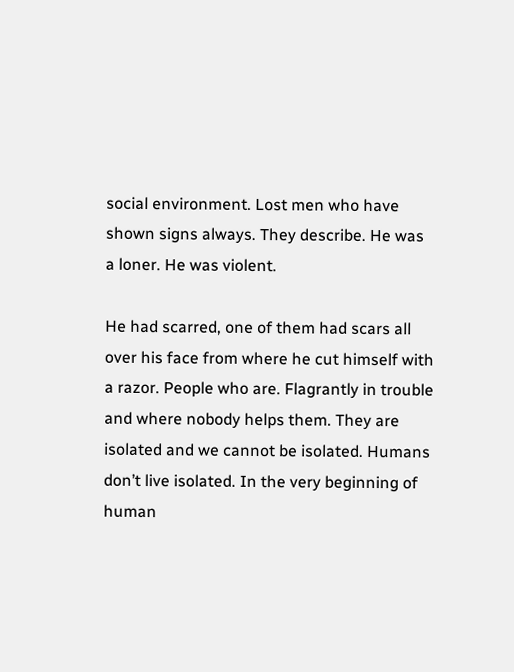social environment. Lost men who have shown signs always. They describe. He was a loner. He was violent.

He had scarred, one of them had scars all over his face from where he cut himself with a razor. People who are. Flagrantly in trouble and where nobody helps them. They are isolated and we cannot be isolated. Humans don’t live isolated. In the very beginning of human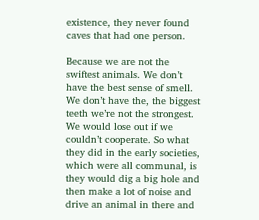existence, they never found caves that had one person.

Because we are not the swiftest animals. We don’t have the best sense of smell. We don’t have the, the biggest teeth we’re not the strongest. We would lose out if we couldn’t cooperate. So what they did in the early societies, which were all communal, is they would dig a big hole and then make a lot of noise and drive an animal in there and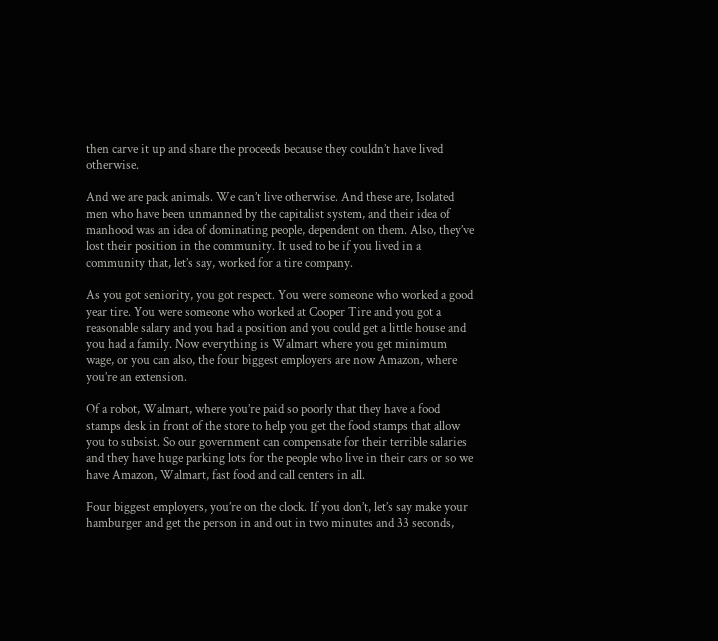then carve it up and share the proceeds because they couldn’t have lived otherwise.

And we are pack animals. We can’t live otherwise. And these are, Isolated men who have been unmanned by the capitalist system, and their idea of manhood was an idea of dominating people, dependent on them. Also, they’ve lost their position in the community. It used to be if you lived in a community that, let’s say, worked for a tire company.

As you got seniority, you got respect. You were someone who worked a good year tire. You were someone who worked at Cooper Tire and you got a reasonable salary and you had a position and you could get a little house and you had a family. Now everything is Walmart where you get minimum wage, or you can also, the four biggest employers are now Amazon, where you’re an extension.

Of a robot, Walmart, where you’re paid so poorly that they have a food stamps desk in front of the store to help you get the food stamps that allow you to subsist. So our government can compensate for their terrible salaries and they have huge parking lots for the people who live in their cars or so we have Amazon, Walmart, fast food and call centers in all.

Four biggest employers, you’re on the clock. If you don’t, let’s say make your hamburger and get the person in and out in two minutes and 33 seconds,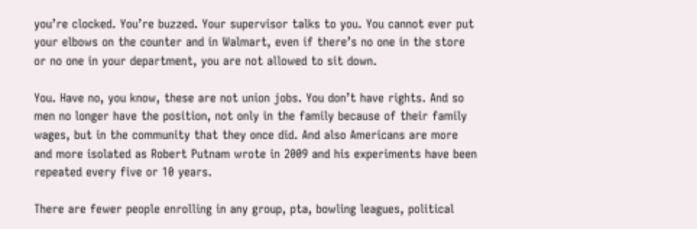you’re clocked. You’re buzzed. Your supervisor talks to you. You cannot ever put your elbows on the counter and in Walmart, even if there’s no one in the store or no one in your department, you are not allowed to sit down.

You. Have no, you know, these are not union jobs. You don’t have rights. And so men no longer have the position, not only in the family because of their family wages, but in the community that they once did. And also Americans are more and more isolated as Robert Putnam wrote in 2009 and his experiments have been repeated every five or 10 years.

There are fewer people enrolling in any group, pta, bowling leagues, political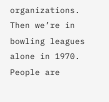organizations. Then we’re in bowling leagues alone in 1970. People are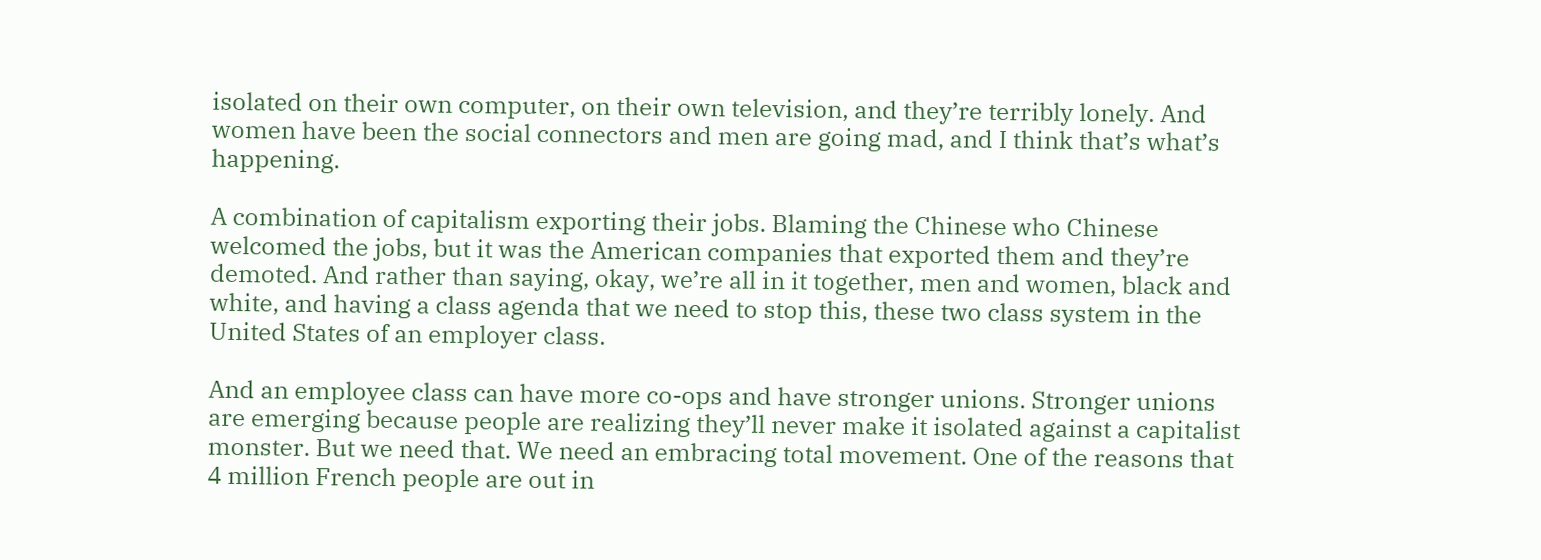isolated on their own computer, on their own television, and they’re terribly lonely. And women have been the social connectors and men are going mad, and I think that’s what’s happening.

A combination of capitalism exporting their jobs. Blaming the Chinese who Chinese welcomed the jobs, but it was the American companies that exported them and they’re demoted. And rather than saying, okay, we’re all in it together, men and women, black and white, and having a class agenda that we need to stop this, these two class system in the United States of an employer class.

And an employee class can have more co-ops and have stronger unions. Stronger unions are emerging because people are realizing they’ll never make it isolated against a capitalist monster. But we need that. We need an embracing total movement. One of the reasons that 4 million French people are out in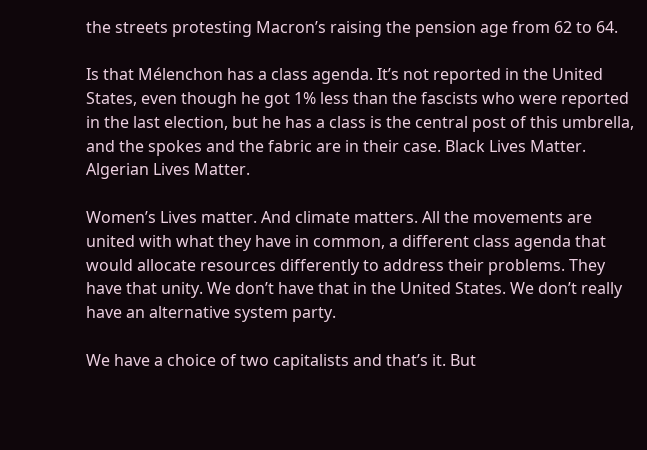the streets protesting Macron’s raising the pension age from 62 to 64.

Is that Mélenchon has a class agenda. It’s not reported in the United States, even though he got 1% less than the fascists who were reported in the last election, but he has a class is the central post of this umbrella, and the spokes and the fabric are in their case. Black Lives Matter. Algerian Lives Matter.

Women’s Lives matter. And climate matters. All the movements are united with what they have in common, a different class agenda that would allocate resources differently to address their problems. They have that unity. We don’t have that in the United States. We don’t really have an alternative system party.

We have a choice of two capitalists and that’s it. But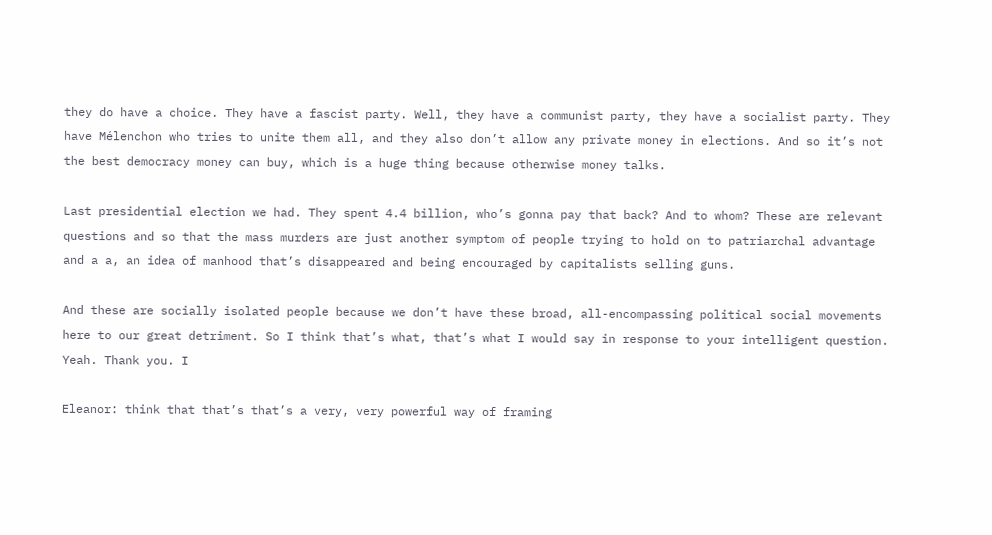they do have a choice. They have a fascist party. Well, they have a communist party, they have a socialist party. They have Mélenchon who tries to unite them all, and they also don’t allow any private money in elections. And so it’s not the best democracy money can buy, which is a huge thing because otherwise money talks.

Last presidential election we had. They spent 4.4 billion, who’s gonna pay that back? And to whom? These are relevant questions and so that the mass murders are just another symptom of people trying to hold on to patriarchal advantage and a a, an idea of manhood that’s disappeared and being encouraged by capitalists selling guns.

And these are socially isolated people because we don’t have these broad, all-encompassing political social movements here to our great detriment. So I think that’s what, that’s what I would say in response to your intelligent question. Yeah. Thank you. I

Eleanor: think that that’s that’s a very, very powerful way of framing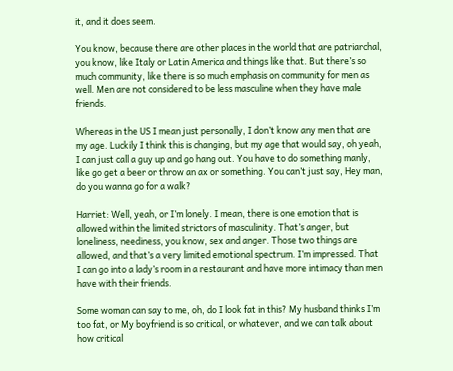it, and it does seem.

You know, because there are other places in the world that are patriarchal, you know, like Italy or Latin America and things like that. But there’s so much community, like there is so much emphasis on community for men as well. Men are not considered to be less masculine when they have male friends.

Whereas in the US I mean just personally, I don’t know any men that are my age. Luckily I think this is changing, but my age that would say, oh yeah, I can just call a guy up and go hang out. You have to do something manly, like go get a beer or throw an ax or something. You can’t just say, Hey man, do you wanna go for a walk?

Harriet: Well, yeah, or I’m lonely. I mean, there is one emotion that is allowed within the limited strictors of masculinity. That’s anger, but loneliness, neediness, you know, sex and anger. Those two things are allowed, and that’s a very limited emotional spectrum. I’m impressed. That I can go into a lady’s room in a restaurant and have more intimacy than men have with their friends.

Some woman can say to me, oh, do I look fat in this? My husband thinks I’m too fat, or My boyfriend is so critical, or whatever, and we can talk about how critical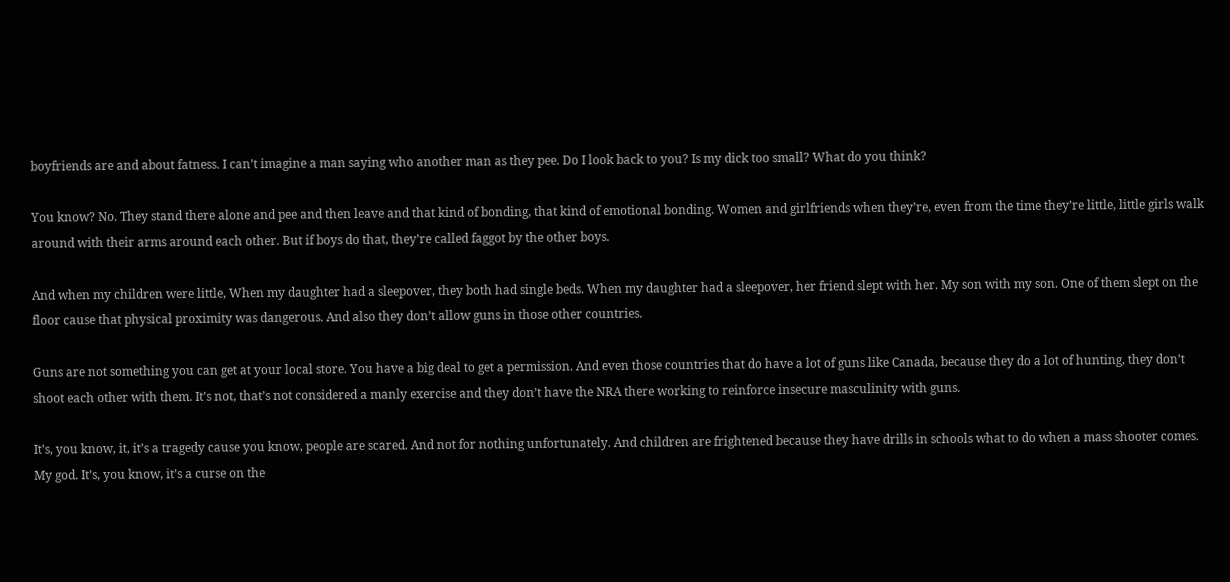boyfriends are and about fatness. I can’t imagine a man saying who another man as they pee. Do I look back to you? Is my dick too small? What do you think?

You know? No. They stand there alone and pee and then leave and that kind of bonding, that kind of emotional bonding. Women and girlfriends when they’re, even from the time they’re little, little girls walk around with their arms around each other. But if boys do that, they’re called faggot by the other boys.

And when my children were little, When my daughter had a sleepover, they both had single beds. When my daughter had a sleepover, her friend slept with her. My son with my son. One of them slept on the floor cause that physical proximity was dangerous. And also they don’t allow guns in those other countries.

Guns are not something you can get at your local store. You have a big deal to get a permission. And even those countries that do have a lot of guns like Canada, because they do a lot of hunting, they don’t shoot each other with them. It’s not, that’s not considered a manly exercise and they don’t have the NRA there working to reinforce insecure masculinity with guns.

It’s, you know, it, it’s a tragedy cause you know, people are scared. And not for nothing unfortunately. And children are frightened because they have drills in schools what to do when a mass shooter comes. My god. It’s, you know, it’s a curse on the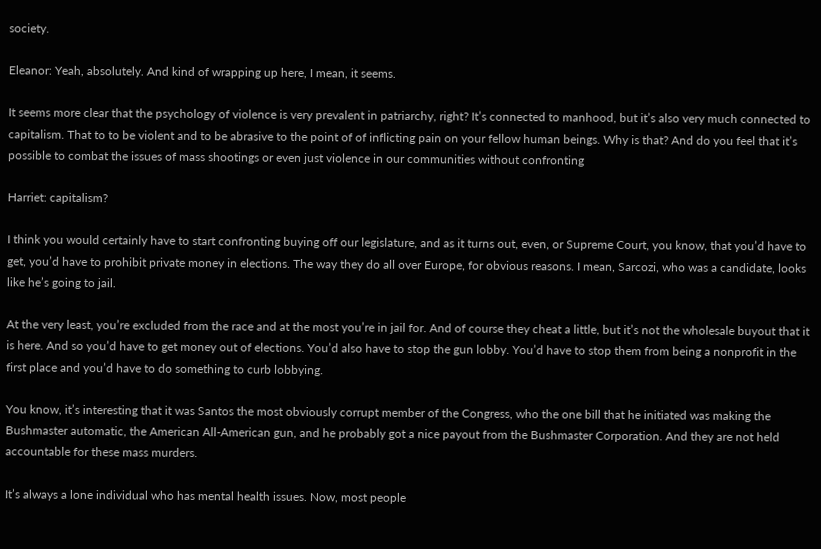society.

Eleanor: Yeah, absolutely. And kind of wrapping up here, I mean, it seems.

It seems more clear that the psychology of violence is very prevalent in patriarchy, right? It’s connected to manhood, but it’s also very much connected to capitalism. That to to be violent and to be abrasive to the point of of inflicting pain on your fellow human beings. Why is that? And do you feel that it’s possible to combat the issues of mass shootings or even just violence in our communities without confronting

Harriet: capitalism?

I think you would certainly have to start confronting buying off our legislature, and as it turns out, even, or Supreme Court, you know, that you’d have to get, you’d have to prohibit private money in elections. The way they do all over Europe, for obvious reasons. I mean, Sarcozi, who was a candidate, looks like he’s going to jail.

At the very least, you’re excluded from the race and at the most you’re in jail for. And of course they cheat a little, but it’s not the wholesale buyout that it is here. And so you’d have to get money out of elections. You’d also have to stop the gun lobby. You’d have to stop them from being a nonprofit in the first place and you’d have to do something to curb lobbying.

You know, it’s interesting that it was Santos the most obviously corrupt member of the Congress, who the one bill that he initiated was making the Bushmaster automatic, the American All-American gun, and he probably got a nice payout from the Bushmaster Corporation. And they are not held accountable for these mass murders.

It’s always a lone individual who has mental health issues. Now, most people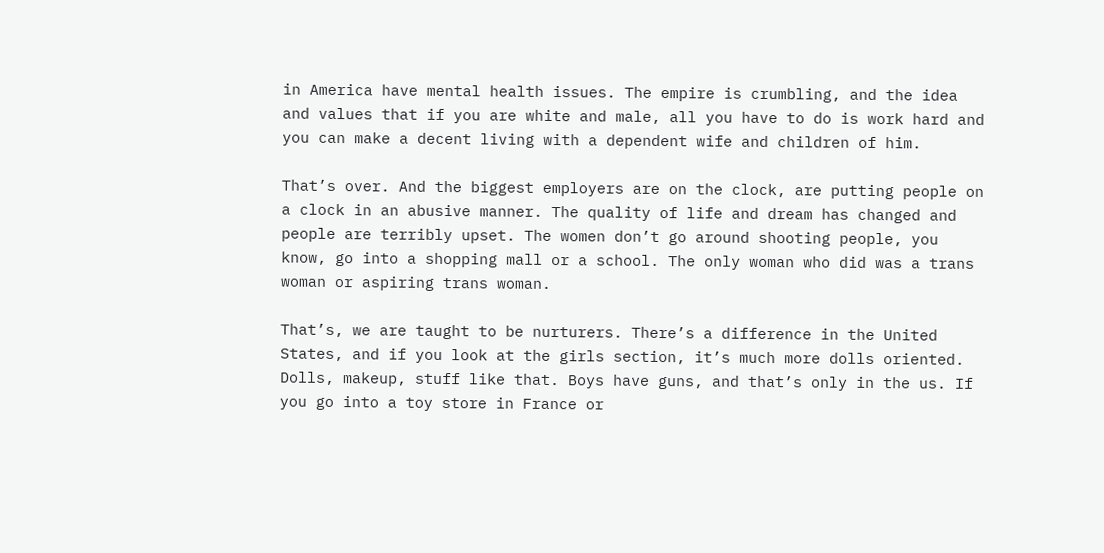in America have mental health issues. The empire is crumbling, and the idea and values that if you are white and male, all you have to do is work hard and you can make a decent living with a dependent wife and children of him.

That’s over. And the biggest employers are on the clock, are putting people on a clock in an abusive manner. The quality of life and dream has changed and people are terribly upset. The women don’t go around shooting people, you know, go into a shopping mall or a school. The only woman who did was a trans woman or aspiring trans woman.

That’s, we are taught to be nurturers. There’s a difference in the United States, and if you look at the girls section, it’s much more dolls oriented. Dolls, makeup, stuff like that. Boys have guns, and that’s only in the us. If you go into a toy store in France or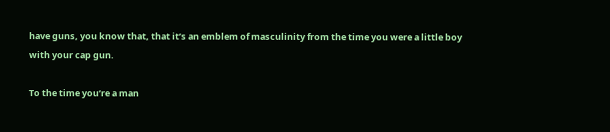have guns, you know that, that it’s an emblem of masculinity from the time you were a little boy with your cap gun.

To the time you’re a man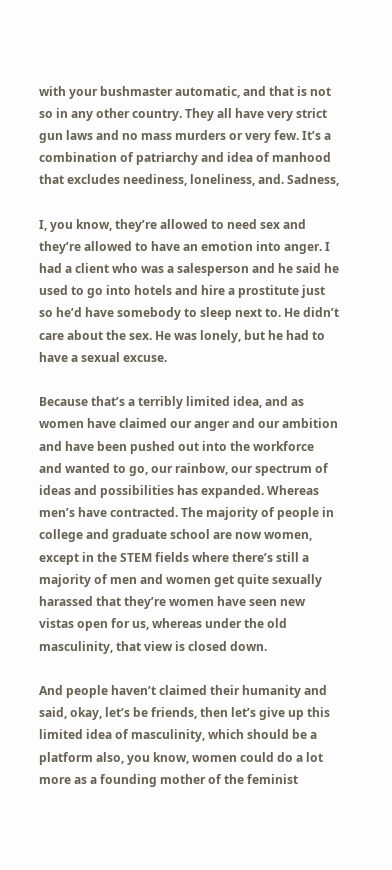with your bushmaster automatic, and that is not so in any other country. They all have very strict gun laws and no mass murders or very few. It’s a combination of patriarchy and idea of manhood that excludes neediness, loneliness, and. Sadness,

I, you know, they’re allowed to need sex and they’re allowed to have an emotion into anger. I had a client who was a salesperson and he said he used to go into hotels and hire a prostitute just so he’d have somebody to sleep next to. He didn’t care about the sex. He was lonely, but he had to have a sexual excuse.

Because that’s a terribly limited idea, and as women have claimed our anger and our ambition and have been pushed out into the workforce and wanted to go, our rainbow, our spectrum of ideas and possibilities has expanded. Whereas men’s have contracted. The majority of people in college and graduate school are now women, except in the STEM fields where there’s still a majority of men and women get quite sexually harassed that they’re women have seen new vistas open for us, whereas under the old masculinity, that view is closed down.

And people haven’t claimed their humanity and said, okay, let’s be friends, then let’s give up this limited idea of masculinity, which should be a platform also, you know, women could do a lot more as a founding mother of the feminist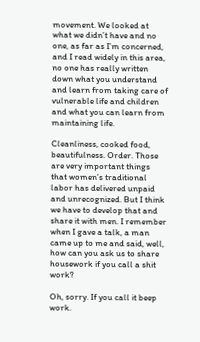movement. We looked at what we didn’t have and no one, as far as I’m concerned, and I read widely in this area, no one has really written down what you understand and learn from taking care of vulnerable life and children and what you can learn from maintaining life.

Cleanliness, cooked food, beautifulness. Order. Those are very important things that women’s traditional labor has delivered unpaid and unrecognized. But I think we have to develop that and share it with men. I remember when I gave a talk, a man came up to me and said, well, how can you ask us to share housework if you call a shit work?

Oh, sorry. If you call it beep work.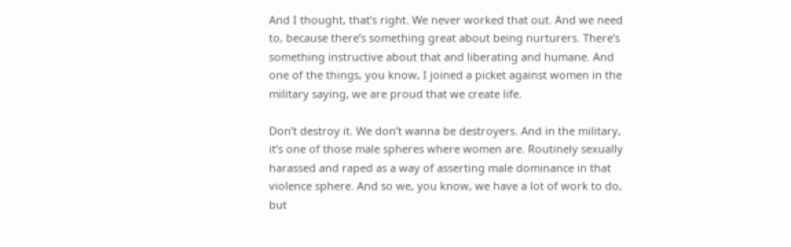And I thought, that’s right. We never worked that out. And we need to, because there’s something great about being nurturers. There’s something instructive about that and liberating and humane. And one of the things, you know, I joined a picket against women in the military saying, we are proud that we create life.

Don’t destroy it. We don’t wanna be destroyers. And in the military, it’s one of those male spheres where women are. Routinely sexually harassed and raped as a way of asserting male dominance in that violence sphere. And so we, you know, we have a lot of work to do, but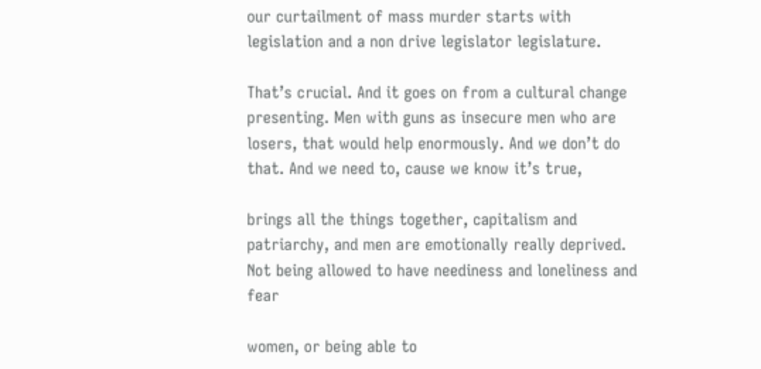our curtailment of mass murder starts with legislation and a non drive legislator legislature.

That’s crucial. And it goes on from a cultural change presenting. Men with guns as insecure men who are losers, that would help enormously. And we don’t do that. And we need to, cause we know it’s true,

brings all the things together, capitalism and patriarchy, and men are emotionally really deprived. Not being allowed to have neediness and loneliness and fear

women, or being able to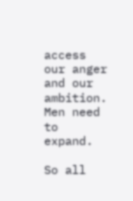access our anger and our ambition. Men need to expand.

So all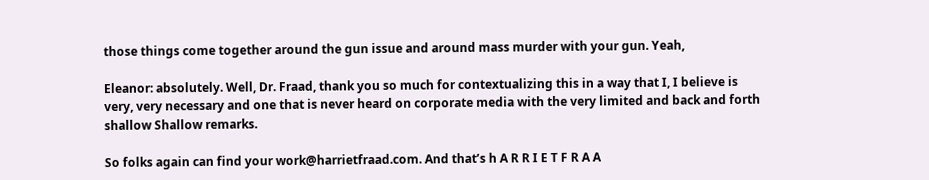those things come together around the gun issue and around mass murder with your gun. Yeah,

Eleanor: absolutely. Well, Dr. Fraad, thank you so much for contextualizing this in a way that I, I believe is very, very necessary and one that is never heard on corporate media with the very limited and back and forth shallow Shallow remarks.

So folks again can find your work@harrietfraad.com. And that’s h A R R I E T F R A A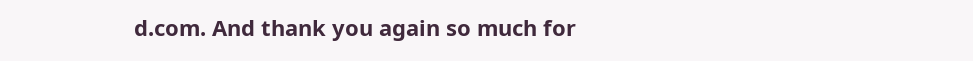d.com. And thank you again so much for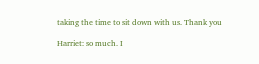taking the time to sit down with us. Thank you

Harriet: so much. I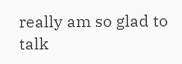really am so glad to talk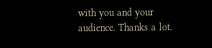with you and your audience. Thanks a lot.